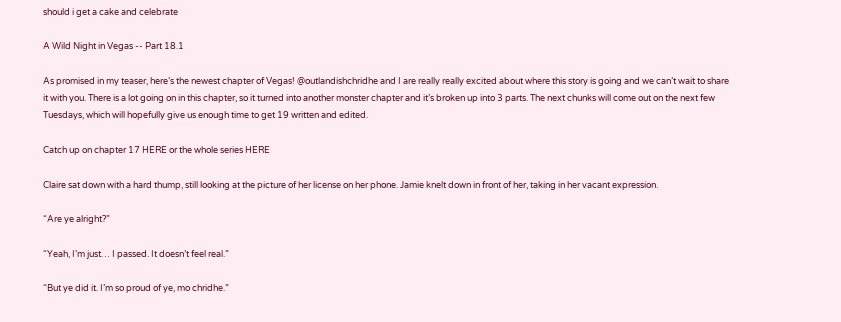should i get a cake and celebrate

A Wild Night in Vegas -- Part 18.1

As promised in my teaser, here’s the newest chapter of Vegas! @outlandishchridhe and I are really really excited about where this story is going and we can’t wait to share it with you. There is a lot going on in this chapter, so it turned into another monster chapter and it’s broken up into 3 parts. The next chunks will come out on the next few Tuesdays, which will hopefully give us enough time to get 19 written and edited.

Catch up on chapter 17 HERE or the whole series HERE

Claire sat down with a hard thump, still looking at the picture of her license on her phone. Jamie knelt down in front of her, taking in her vacant expression.

“Are ye alright?”

“Yeah, I’m just… I passed. It doesn’t feel real.”

“But ye did it. I’m so proud of ye, mo chridhe.”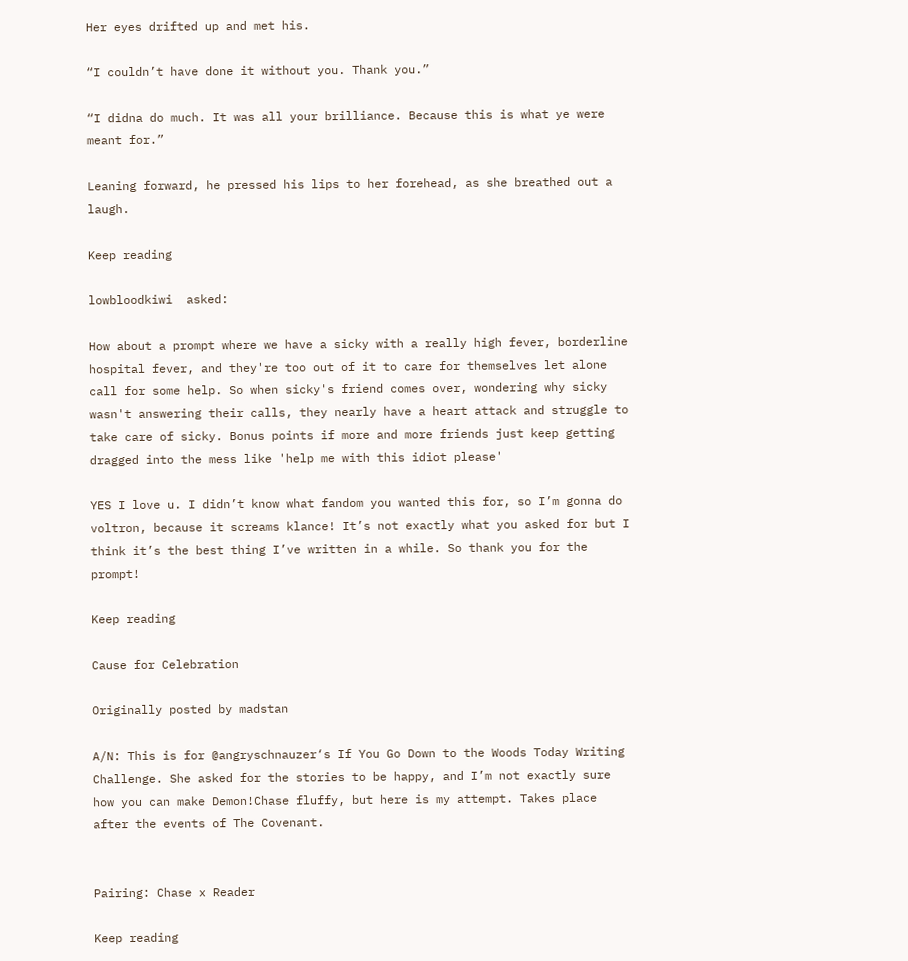Her eyes drifted up and met his.

“I couldn’t have done it without you. Thank you.”

“I didna do much. It was all your brilliance. Because this is what ye were meant for.”

Leaning forward, he pressed his lips to her forehead, as she breathed out a laugh.

Keep reading

lowbloodkiwi  asked:

How about a prompt where we have a sicky with a really high fever, borderline hospital fever, and they're too out of it to care for themselves let alone call for some help. So when sicky's friend comes over, wondering why sicky wasn't answering their calls, they nearly have a heart attack and struggle to take care of sicky. Bonus points if more and more friends just keep getting dragged into the mess like 'help me with this idiot please'

YES I love u. I didn’t know what fandom you wanted this for, so I’m gonna do voltron, because it screams klance! It’s not exactly what you asked for but I think it’s the best thing I’ve written in a while. So thank you for the prompt!

Keep reading

Cause for Celebration

Originally posted by madstan

A/N: This is for @angryschnauzer‘s If You Go Down to the Woods Today Writing Challenge. She asked for the stories to be happy, and I’m not exactly sure how you can make Demon!Chase fluffy, but here is my attempt. Takes place after the events of The Covenant.


Pairing: Chase x Reader

Keep reading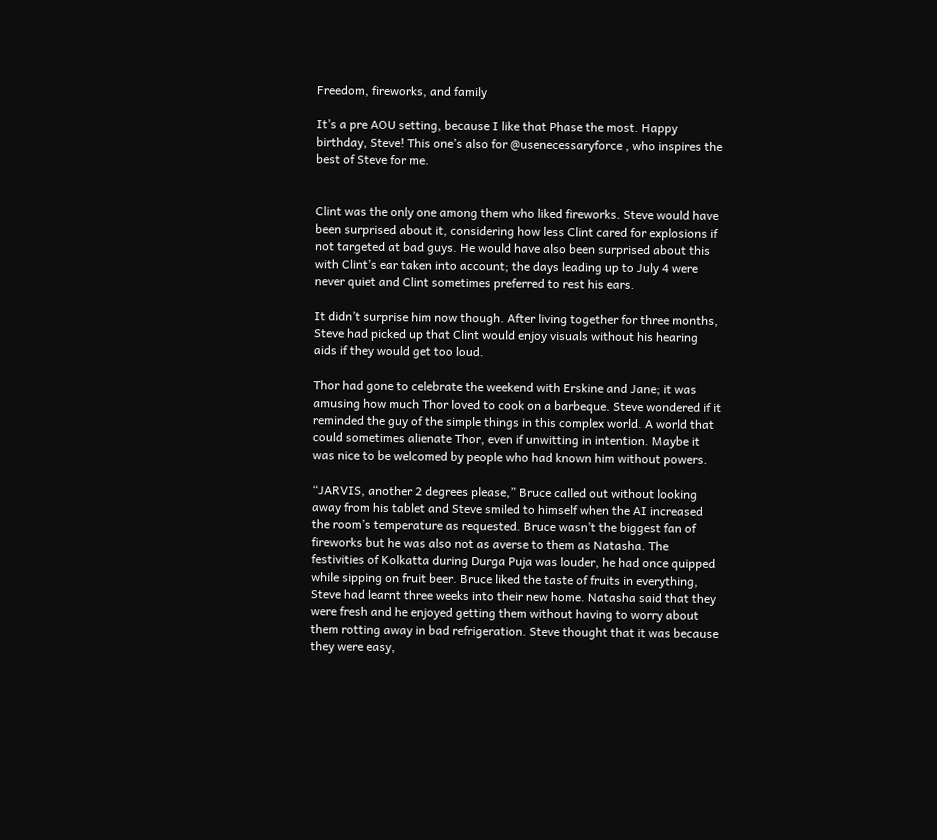Freedom, fireworks, and family

It’s a pre AOU setting, because I like that Phase the most. Happy birthday, Steve! This one’s also for @usenecessaryforce , who inspires the best of Steve for me.


Clint was the only one among them who liked fireworks. Steve would have been surprised about it, considering how less Clint cared for explosions if not targeted at bad guys. He would have also been surprised about this with Clint’s ear taken into account; the days leading up to July 4 were never quiet and Clint sometimes preferred to rest his ears.

It didn’t surprise him now though. After living together for three months, Steve had picked up that Clint would enjoy visuals without his hearing aids if they would get too loud.

Thor had gone to celebrate the weekend with Erskine and Jane; it was amusing how much Thor loved to cook on a barbeque. Steve wondered if it reminded the guy of the simple things in this complex world. A world that could sometimes alienate Thor, even if unwitting in intention. Maybe it was nice to be welcomed by people who had known him without powers.

“JARVIS, another 2 degrees please,” Bruce called out without looking away from his tablet and Steve smiled to himself when the AI increased the room’s temperature as requested. Bruce wasn’t the biggest fan of fireworks but he was also not as averse to them as Natasha. The festivities of Kolkatta during Durga Puja was louder, he had once quipped while sipping on fruit beer. Bruce liked the taste of fruits in everything, Steve had learnt three weeks into their new home. Natasha said that they were fresh and he enjoyed getting them without having to worry about them rotting away in bad refrigeration. Steve thought that it was because they were easy,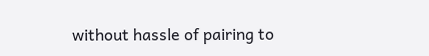without hassle of pairing to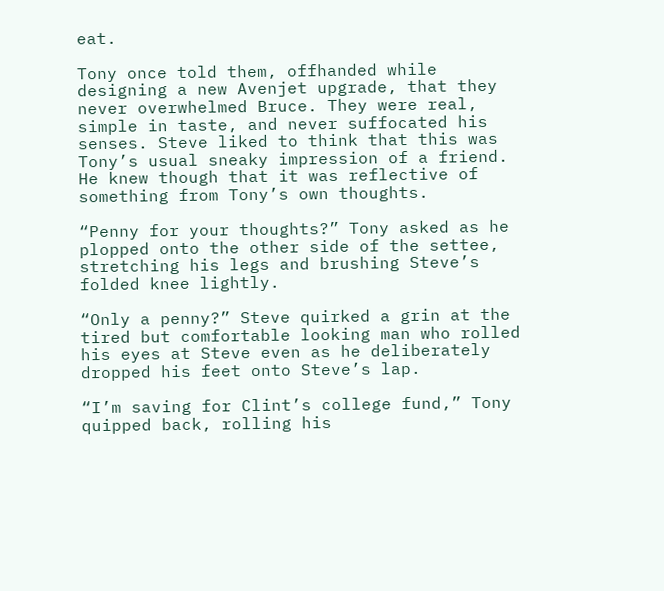eat.

Tony once told them, offhanded while designing a new Avenjet upgrade, that they never overwhelmed Bruce. They were real, simple in taste, and never suffocated his senses. Steve liked to think that this was Tony’s usual sneaky impression of a friend. He knew though that it was reflective of something from Tony’s own thoughts.

“Penny for your thoughts?” Tony asked as he plopped onto the other side of the settee, stretching his legs and brushing Steve’s folded knee lightly.

“Only a penny?” Steve quirked a grin at the tired but comfortable looking man who rolled his eyes at Steve even as he deliberately dropped his feet onto Steve’s lap.

“I’m saving for Clint’s college fund,” Tony quipped back, rolling his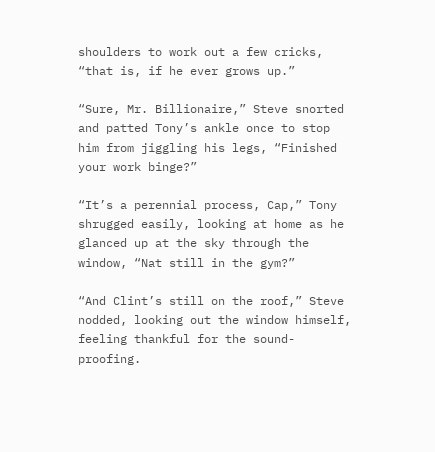shoulders to work out a few cricks, “that is, if he ever grows up.”

“Sure, Mr. Billionaire,” Steve snorted and patted Tony’s ankle once to stop him from jiggling his legs, “Finished your work binge?”

“It’s a perennial process, Cap,” Tony shrugged easily, looking at home as he glanced up at the sky through the window, “Nat still in the gym?”

“And Clint’s still on the roof,” Steve nodded, looking out the window himself, feeling thankful for the sound-proofing.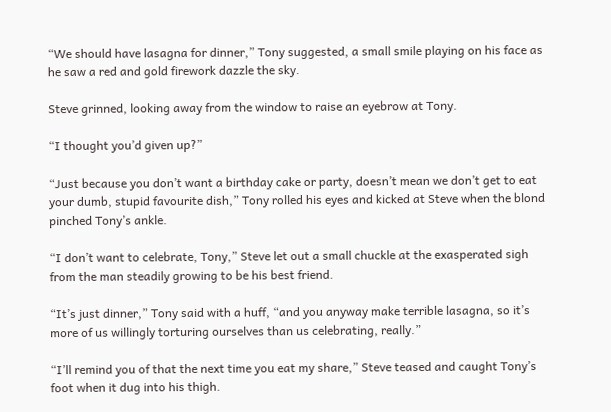“We should have lasagna for dinner,” Tony suggested, a small smile playing on his face as he saw a red and gold firework dazzle the sky.

Steve grinned, looking away from the window to raise an eyebrow at Tony.

“I thought you’d given up?”

“Just because you don’t want a birthday cake or party, doesn’t mean we don’t get to eat your dumb, stupid favourite dish,” Tony rolled his eyes and kicked at Steve when the blond pinched Tony’s ankle.

“I don’t want to celebrate, Tony,” Steve let out a small chuckle at the exasperated sigh from the man steadily growing to be his best friend.

“It’s just dinner,” Tony said with a huff, “and you anyway make terrible lasagna, so it’s more of us willingly torturing ourselves than us celebrating, really.”

“I’ll remind you of that the next time you eat my share,” Steve teased and caught Tony’s foot when it dug into his thigh.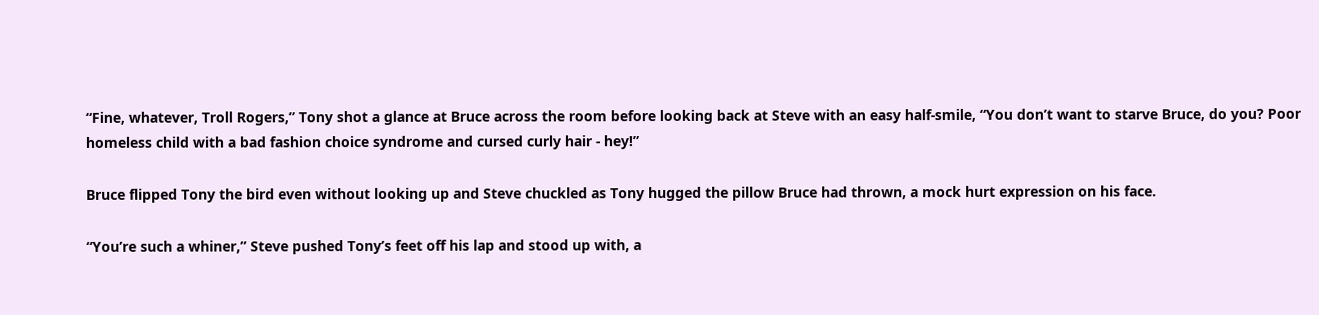“Fine, whatever, Troll Rogers,” Tony shot a glance at Bruce across the room before looking back at Steve with an easy half-smile, “You don’t want to starve Bruce, do you? Poor homeless child with a bad fashion choice syndrome and cursed curly hair - hey!”

Bruce flipped Tony the bird even without looking up and Steve chuckled as Tony hugged the pillow Bruce had thrown, a mock hurt expression on his face.

“You’re such a whiner,” Steve pushed Tony’s feet off his lap and stood up with, a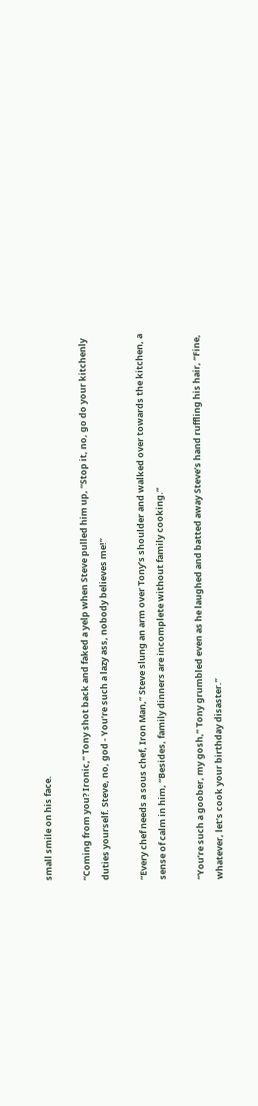small smile on his face.

“Coming from you? Ironic,” Tony shot back and faked a yelp when Steve pulled him up, “Stop it, no, go do your kitchenly duties yourself. Steve, no, god - You’re such a lazy ass, nobody believes me!”

“Every chef needs a sous chef, Iron Man,” Steve slung an arm over Tony’s shoulder and walked over towards the kitchen, a sense of calm in him, “Besides, family dinners are incomplete without family cooking.”

“You’re such a goober, my gosh,” Tony grumbled even as he laughed and batted away Steve’s hand ruffling his hair, “Fine, whatever, let’s cook your birthday disaster.”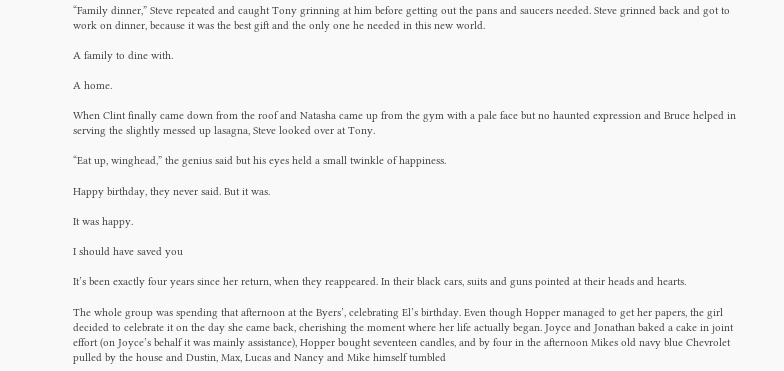“Family dinner,” Steve repeated and caught Tony grinning at him before getting out the pans and saucers needed. Steve grinned back and got to work on dinner, because it was the best gift and the only one he needed in this new world.

A family to dine with.

A home.

When Clint finally came down from the roof and Natasha came up from the gym with a pale face but no haunted expression and Bruce helped in serving the slightly messed up lasagna, Steve looked over at Tony.

“Eat up, winghead,” the genius said but his eyes held a small twinkle of happiness.

Happy birthday, they never said. But it was.

It was happy.

I should have saved you

It’s been exactly four years since her return, when they reappeared. In their black cars, suits and guns pointed at their heads and hearts.

The whole group was spending that afternoon at the Byers’, celebrating El’s birthday. Even though Hopper managed to get her papers, the girl decided to celebrate it on the day she came back, cherishing the moment where her life actually began. Joyce and Jonathan baked a cake in joint effort (on Joyce’s behalf it was mainly assistance), Hopper bought seventeen candles, and by four in the afternoon Mikes old navy blue Chevrolet pulled by the house and Dustin, Max, Lucas and Nancy and Mike himself tumbled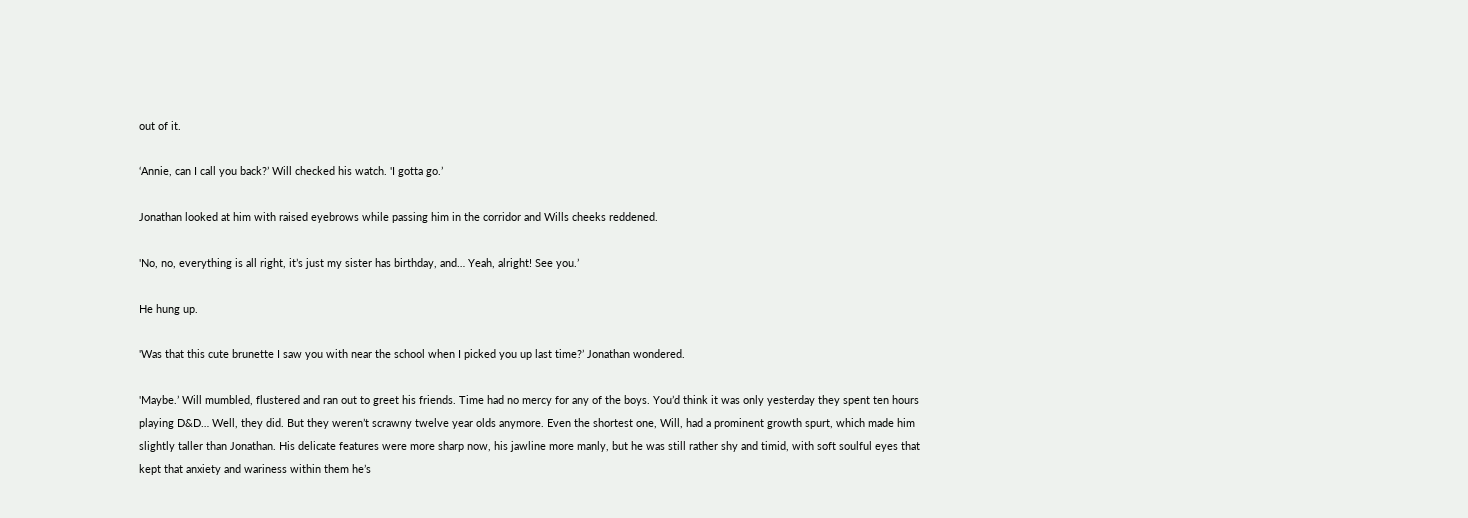out of it.

‘Annie, can I call you back?’ Will checked his watch. 'I gotta go.’

Jonathan looked at him with raised eyebrows while passing him in the corridor and Wills cheeks reddened.

'No, no, everything is all right, it’s just my sister has birthday, and… Yeah, alright! See you.’

He hung up.

'Was that this cute brunette I saw you with near the school when I picked you up last time?’ Jonathan wondered.

'Maybe.’ Will mumbled, flustered and ran out to greet his friends. Time had no mercy for any of the boys. You’d think it was only yesterday they spent ten hours playing D&D… Well, they did. But they weren’t scrawny twelve year olds anymore. Even the shortest one, Will, had a prominent growth spurt, which made him slightly taller than Jonathan. His delicate features were more sharp now, his jawline more manly, but he was still rather shy and timid, with soft soulful eyes that kept that anxiety and wariness within them he’s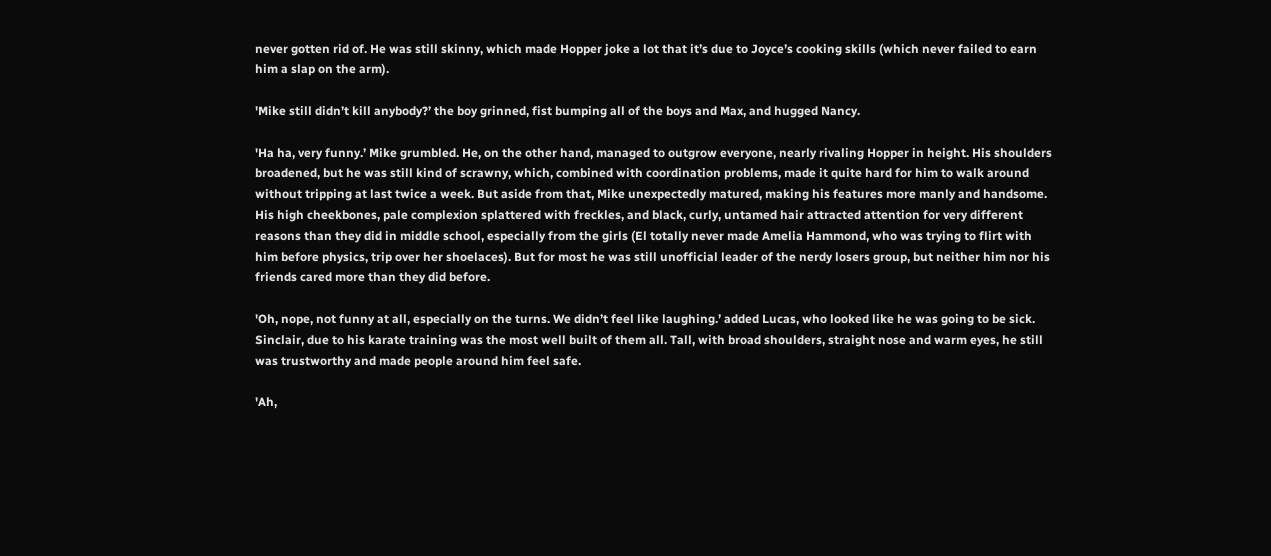never gotten rid of. He was still skinny, which made Hopper joke a lot that it’s due to Joyce’s cooking skills (which never failed to earn him a slap on the arm).

'Mike still didn’t kill anybody?’ the boy grinned, fist bumping all of the boys and Max, and hugged Nancy.

'Ha ha, very funny.’ Mike grumbled. He, on the other hand, managed to outgrow everyone, nearly rivaling Hopper in height. His shoulders broadened, but he was still kind of scrawny, which, combined with coordination problems, made it quite hard for him to walk around without tripping at last twice a week. But aside from that, Mike unexpectedly matured, making his features more manly and handsome. His high cheekbones, pale complexion splattered with freckles, and black, curly, untamed hair attracted attention for very different reasons than they did in middle school, especially from the girls (El totally never made Amelia Hammond, who was trying to flirt with him before physics, trip over her shoelaces). But for most he was still unofficial leader of the nerdy losers group, but neither him nor his friends cared more than they did before.

'Oh, nope, not funny at all, especially on the turns. We didn’t feel like laughing.’ added Lucas, who looked like he was going to be sick. Sinclair, due to his karate training was the most well built of them all. Tall, with broad shoulders, straight nose and warm eyes, he still was trustworthy and made people around him feel safe.

'Ah,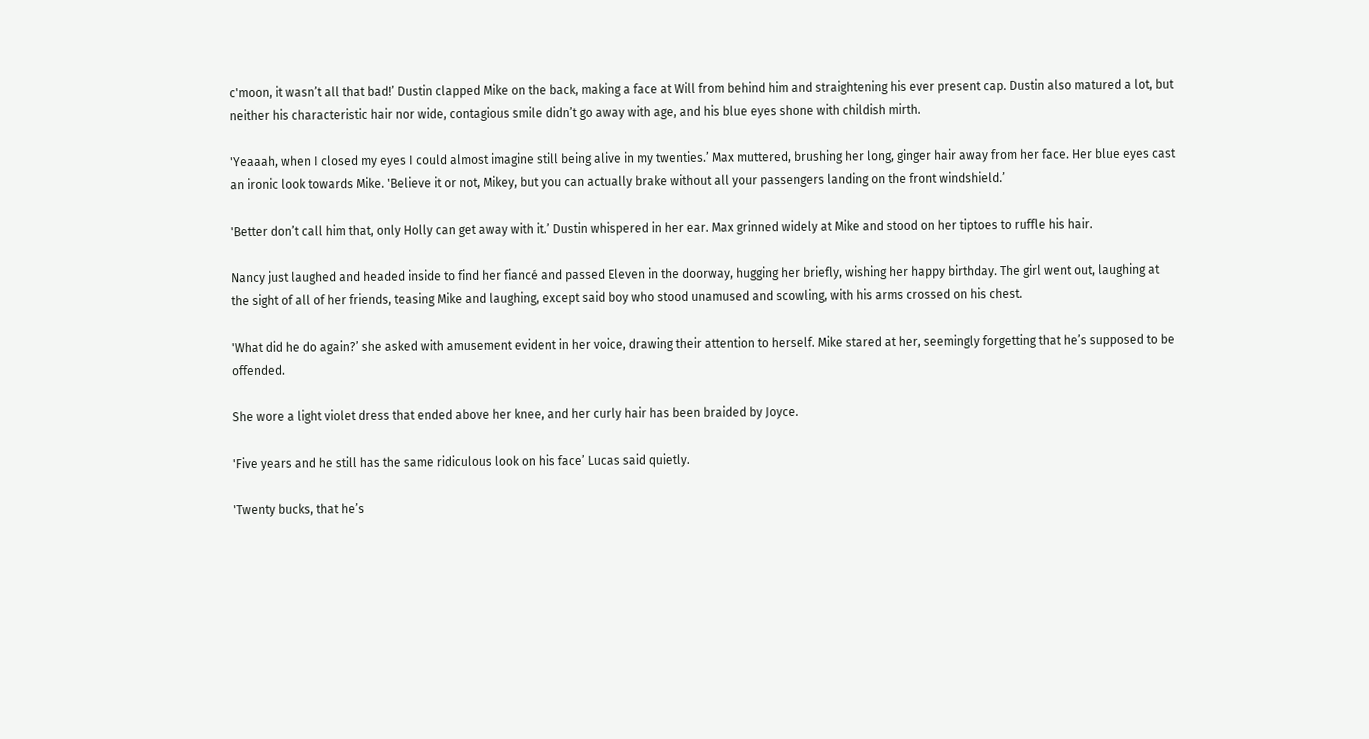c'moon, it wasn’t all that bad!’ Dustin clapped Mike on the back, making a face at Will from behind him and straightening his ever present cap. Dustin also matured a lot, but neither his characteristic hair nor wide, contagious smile didn’t go away with age, and his blue eyes shone with childish mirth.

'Yeaaah, when I closed my eyes I could almost imagine still being alive in my twenties.’ Max muttered, brushing her long, ginger hair away from her face. Her blue eyes cast an ironic look towards Mike. 'Believe it or not, Mikey, but you can actually brake without all your passengers landing on the front windshield.’

'Better don’t call him that, only Holly can get away with it.’ Dustin whispered in her ear. Max grinned widely at Mike and stood on her tiptoes to ruffle his hair.

Nancy just laughed and headed inside to find her fiancé and passed Eleven in the doorway, hugging her briefly, wishing her happy birthday. The girl went out, laughing at the sight of all of her friends, teasing Mike and laughing, except said boy who stood unamused and scowling, with his arms crossed on his chest.

'What did he do again?’ she asked with amusement evident in her voice, drawing their attention to herself. Mike stared at her, seemingly forgetting that he’s supposed to be offended.

She wore a light violet dress that ended above her knee, and her curly hair has been braided by Joyce.

'Five years and he still has the same ridiculous look on his face’ Lucas said quietly.

'Twenty bucks, that he’s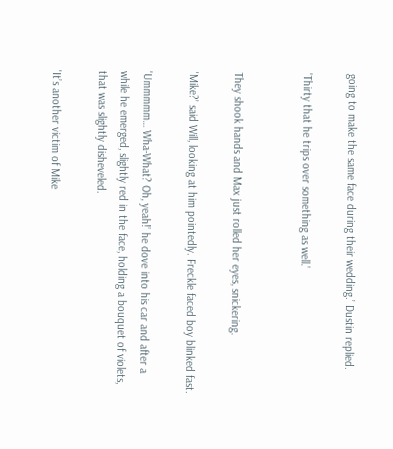going to make the same face during their wedding.’ Dustin replied.

'Thirty that he trips over something as well.’


They shook hands and Max just rolled her eyes, snickering.

'Mike?’ said Will, looking at him pointedly. Freckle faced boy blinked fast.

'Ummmmm… Wha-What? Oh, yeah!’ he dove into his car and after a while he emerged, slightly red in the face, holding a bouquet of violets, that was slightly disheveled.

'It’s another victim of Mike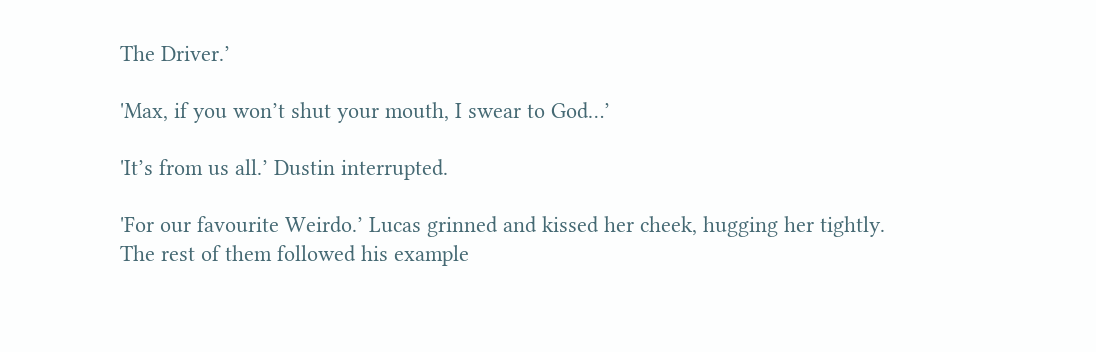The Driver.’

'Max, if you won’t shut your mouth, I swear to God…’

'It’s from us all.’ Dustin interrupted.

'For our favourite Weirdo.’ Lucas grinned and kissed her cheek, hugging her tightly. The rest of them followed his example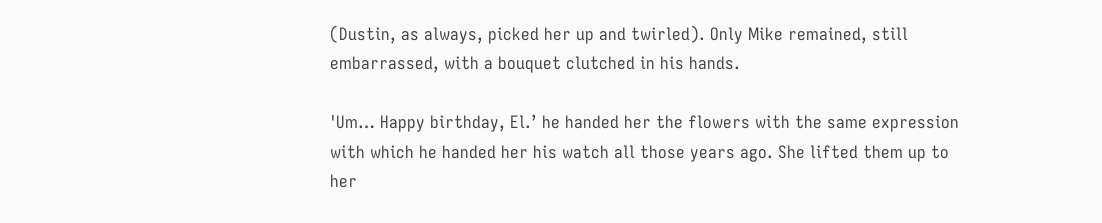(Dustin, as always, picked her up and twirled). Only Mike remained, still embarrassed, with a bouquet clutched in his hands.

'Um… Happy birthday, El.’ he handed her the flowers with the same expression with which he handed her his watch all those years ago. She lifted them up to her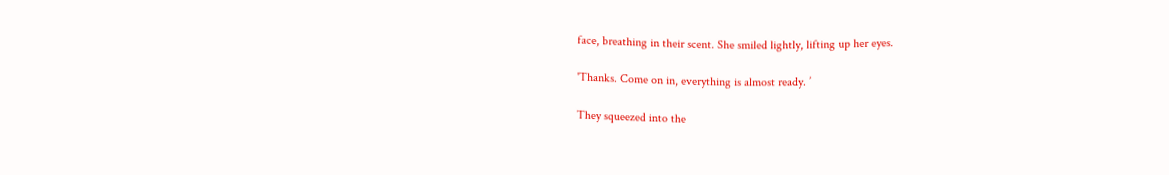face, breathing in their scent. She smiled lightly, lifting up her eyes.

'Thanks. Come on in, everything is almost ready. ’

They squeezed into the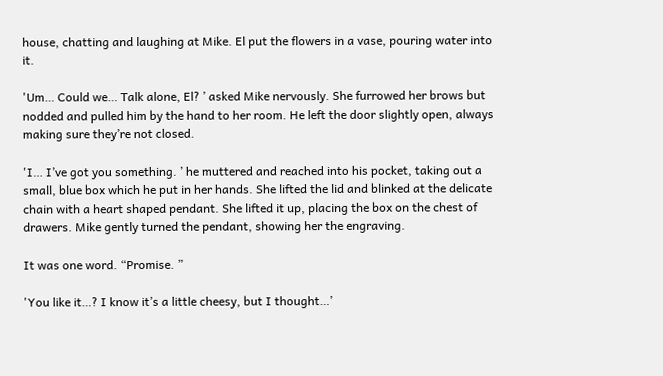house, chatting and laughing at Mike. El put the flowers in a vase, pouring water into it.

'Um… Could we… Talk alone, El? ’ asked Mike nervously. She furrowed her brows but nodded and pulled him by the hand to her room. He left the door slightly open, always making sure they’re not closed.

'I… I’ve got you something. ’ he muttered and reached into his pocket, taking out a small, blue box which he put in her hands. She lifted the lid and blinked at the delicate chain with a heart shaped pendant. She lifted it up, placing the box on the chest of drawers. Mike gently turned the pendant, showing her the engraving.

It was one word. “Promise. ”

'You like it…? I know it’s a little cheesy, but I thought…’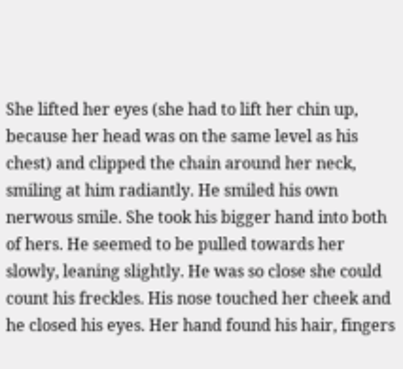She lifted her eyes (she had to lift her chin up, because her head was on the same level as his chest) and clipped the chain around her neck, smiling at him radiantly. He smiled his own nerwous smile. She took his bigger hand into both of hers. He seemed to be pulled towards her slowly, leaning slightly. He was so close she could count his freckles. His nose touched her cheek and he closed his eyes. Her hand found his hair, fingers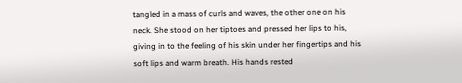tangled in a mass of curls and waves, the other one on his neck. She stood on her tiptoes and pressed her lips to his, giving in to the feeling of his skin under her fingertips and his soft lips and warm breath. His hands rested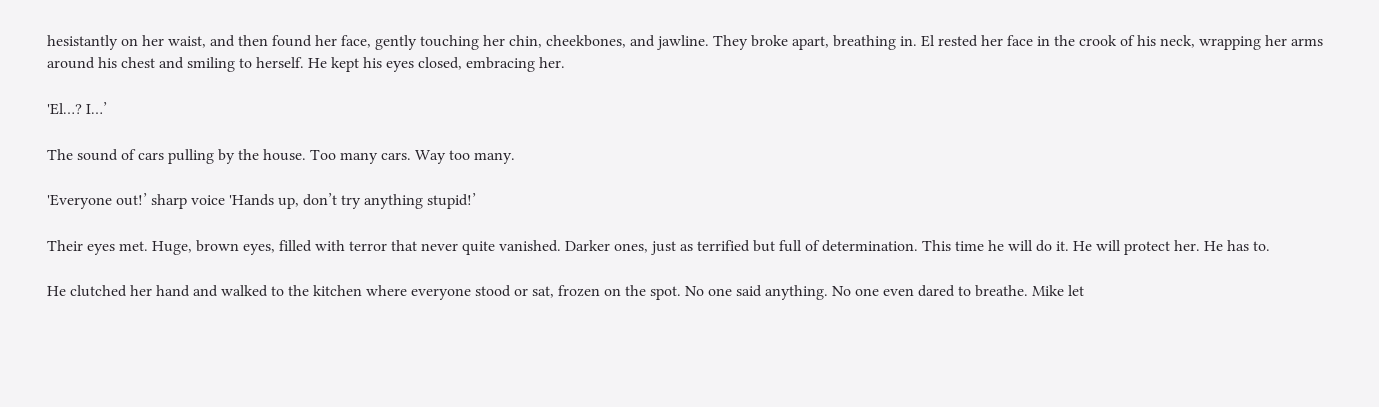hesistantly on her waist, and then found her face, gently touching her chin, cheekbones, and jawline. They broke apart, breathing in. El rested her face in the crook of his neck, wrapping her arms around his chest and smiling to herself. He kept his eyes closed, embracing her.

'El…? I…’

The sound of cars pulling by the house. Too many cars. Way too many.

'Everyone out!’ sharp voice 'Hands up, don’t try anything stupid!’

Their eyes met. Huge, brown eyes, filled with terror that never quite vanished. Darker ones, just as terrified but full of determination. This time he will do it. He will protect her. He has to.

He clutched her hand and walked to the kitchen where everyone stood or sat, frozen on the spot. No one said anything. No one even dared to breathe. Mike let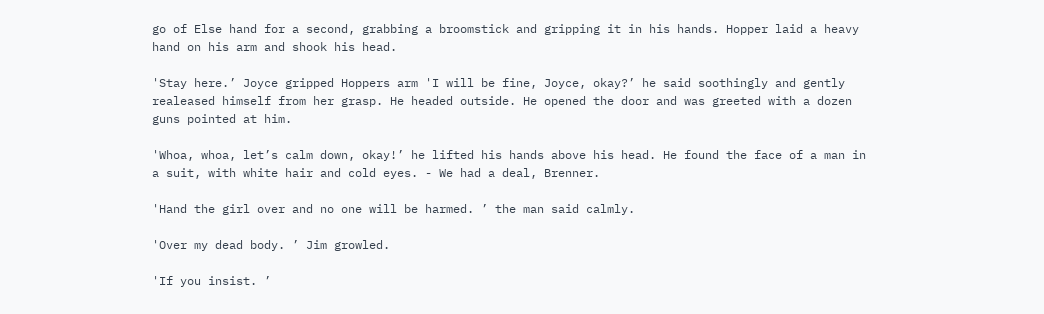go of Else hand for a second, grabbing a broomstick and gripping it in his hands. Hopper laid a heavy hand on his arm and shook his head.

'Stay here.’ Joyce gripped Hoppers arm 'I will be fine, Joyce, okay?’ he said soothingly and gently realeased himself from her grasp. He headed outside. He opened the door and was greeted with a dozen guns pointed at him.

'Whoa, whoa, let’s calm down, okay!’ he lifted his hands above his head. He found the face of a man in a suit, with white hair and cold eyes. - We had a deal, Brenner.

'Hand the girl over and no one will be harmed. ’ the man said calmly.

'Over my dead body. ’ Jim growled.

'If you insist. ’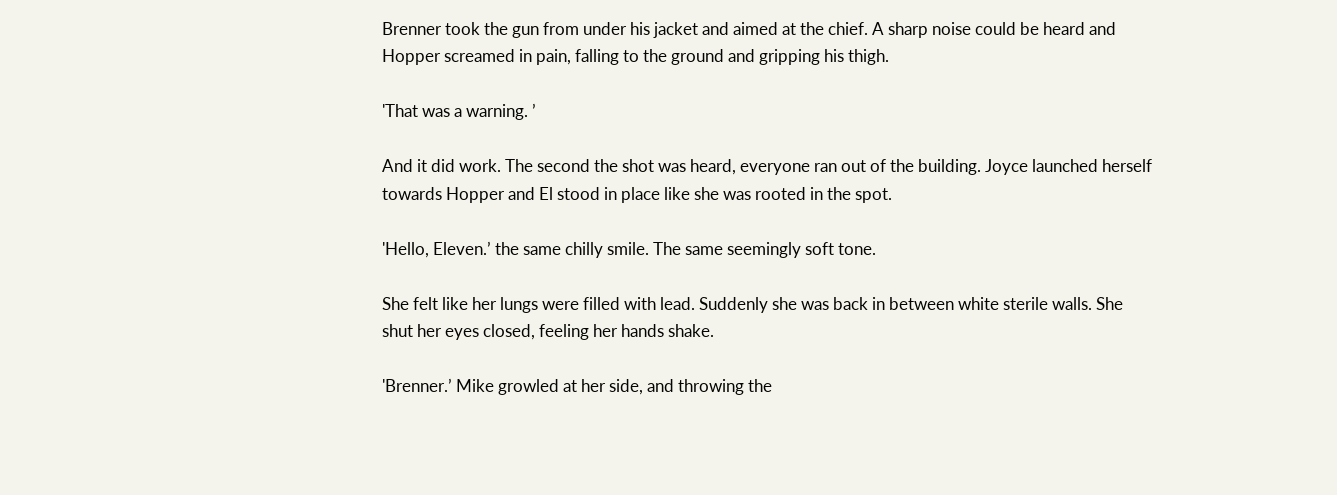Brenner took the gun from under his jacket and aimed at the chief. A sharp noise could be heard and Hopper screamed in pain, falling to the ground and gripping his thigh.

'That was a warning. ’

And it did work. The second the shot was heard, everyone ran out of the building. Joyce launched herself towards Hopper and El stood in place like she was rooted in the spot.

'Hello, Eleven.’ the same chilly smile. The same seemingly soft tone.

She felt like her lungs were filled with lead. Suddenly she was back in between white sterile walls. She shut her eyes closed, feeling her hands shake.

'Brenner.’ Mike growled at her side, and throwing the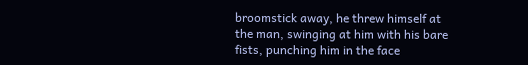broomstick away, he threw himself at the man, swinging at him with his bare fists, punching him in the face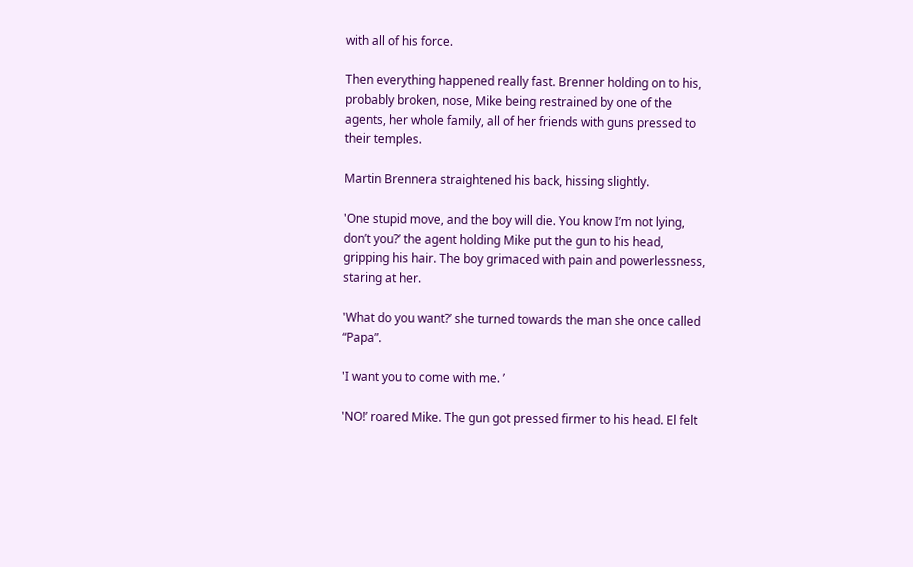with all of his force.

Then everything happened really fast. Brenner holding on to his, probably broken, nose, Mike being restrained by one of the agents, her whole family, all of her friends with guns pressed to their temples.

Martin Brennera straightened his back, hissing slightly.

'One stupid move, and the boy will die. You know I’m not lying, don’t you?’ the agent holding Mike put the gun to his head, gripping his hair. The boy grimaced with pain and powerlessness, staring at her.

'What do you want?’ she turned towards the man she once called “Papa”.

'I want you to come with me. ’

'NO!’ roared Mike. The gun got pressed firmer to his head. El felt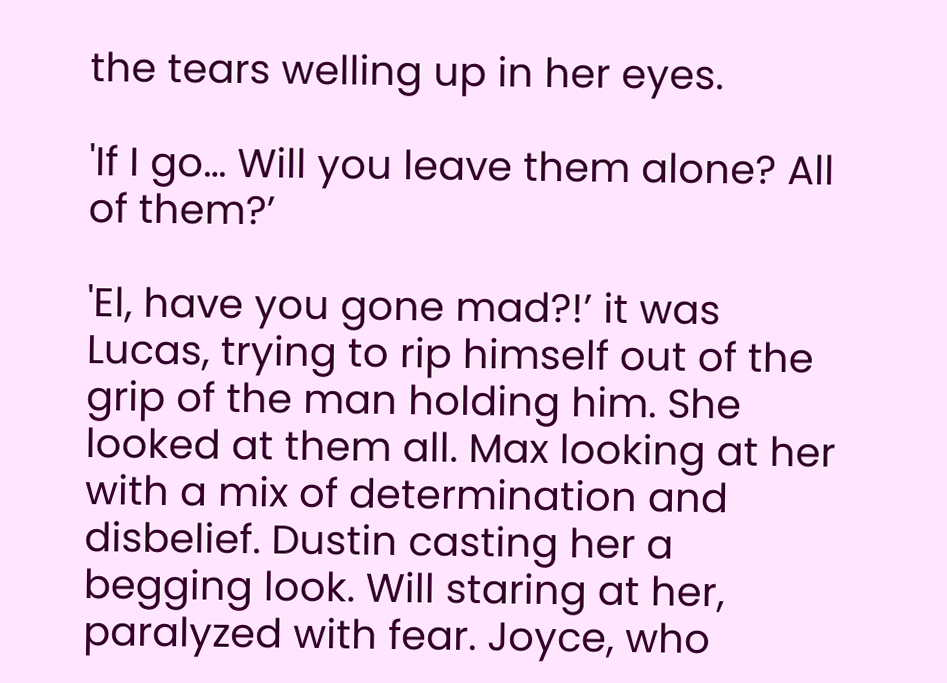the tears welling up in her eyes.

'If I go… Will you leave them alone? All of them?’

'El, have you gone mad?!’ it was Lucas, trying to rip himself out of the grip of the man holding him. She looked at them all. Max looking at her with a mix of determination and disbelief. Dustin casting her a begging look. Will staring at her, paralyzed with fear. Joyce, who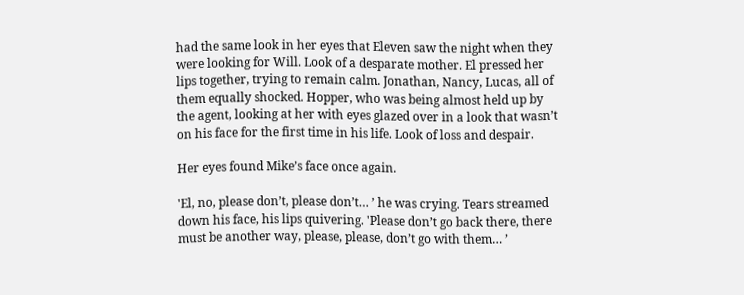had the same look in her eyes that Eleven saw the night when they were looking for Will. Look of a desparate mother. El pressed her lips together, trying to remain calm. Jonathan, Nancy, Lucas, all of them equally shocked. Hopper, who was being almost held up by the agent, looking at her with eyes glazed over in a look that wasn’t on his face for the first time in his life. Look of loss and despair.

Her eyes found Mike’s face once again.

'El, no, please don’t, please don’t… ’ he was crying. Tears streamed down his face, his lips quivering. 'Please don’t go back there, there must be another way, please, please, don’t go with them… ’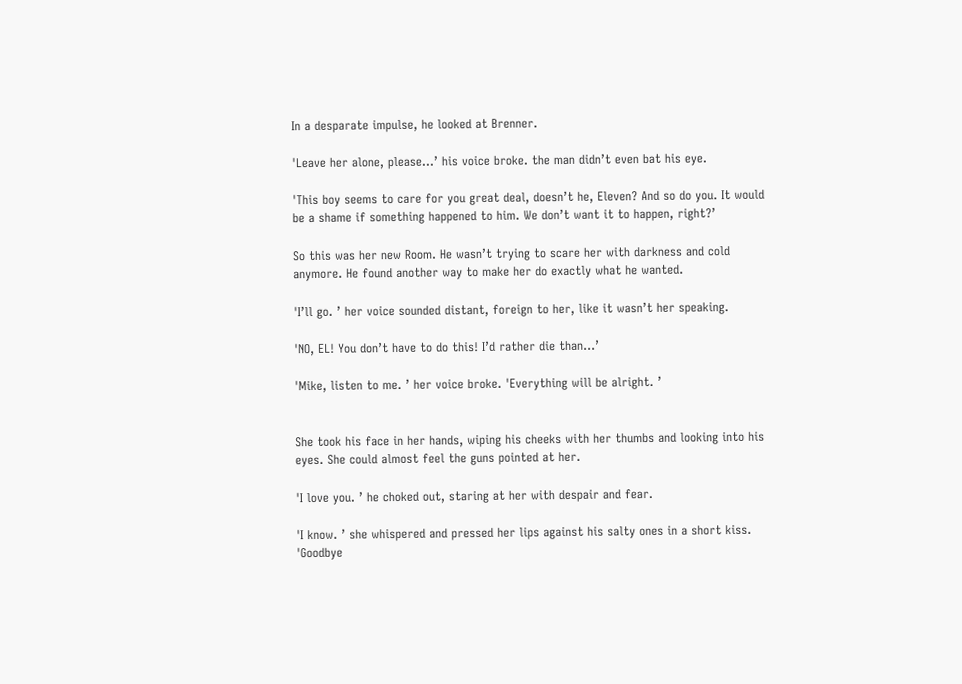In a desparate impulse, he looked at Brenner.

'Leave her alone, please…’ his voice broke. the man didn’t even bat his eye.

'This boy seems to care for you great deal, doesn’t he, Eleven? And so do you. It would be a shame if something happened to him. We don’t want it to happen, right?’

So this was her new Room. He wasn’t trying to scare her with darkness and cold anymore. He found another way to make her do exactly what he wanted.

'I’ll go. ’ her voice sounded distant, foreign to her, like it wasn’t her speaking.

'NO, EL! You don’t have to do this! I’d rather die than…’

'Mike, listen to me. ’ her voice broke. 'Everything will be alright. ’


She took his face in her hands, wiping his cheeks with her thumbs and looking into his eyes. She could almost feel the guns pointed at her.

'I love you. ’ he choked out, staring at her with despair and fear.

'I know. ’ she whispered and pressed her lips against his salty ones in a short kiss. 'Goodbye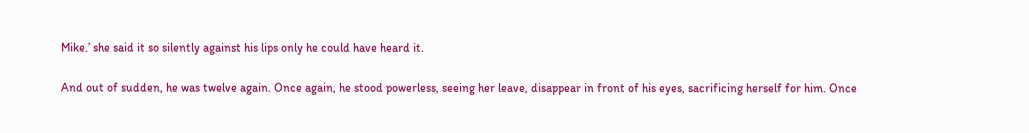Mike.’ she said it so silently against his lips only he could have heard it.

And out of sudden, he was twelve again. Once again, he stood powerless, seeing her leave, disappear in front of his eyes, sacrificing herself for him. Once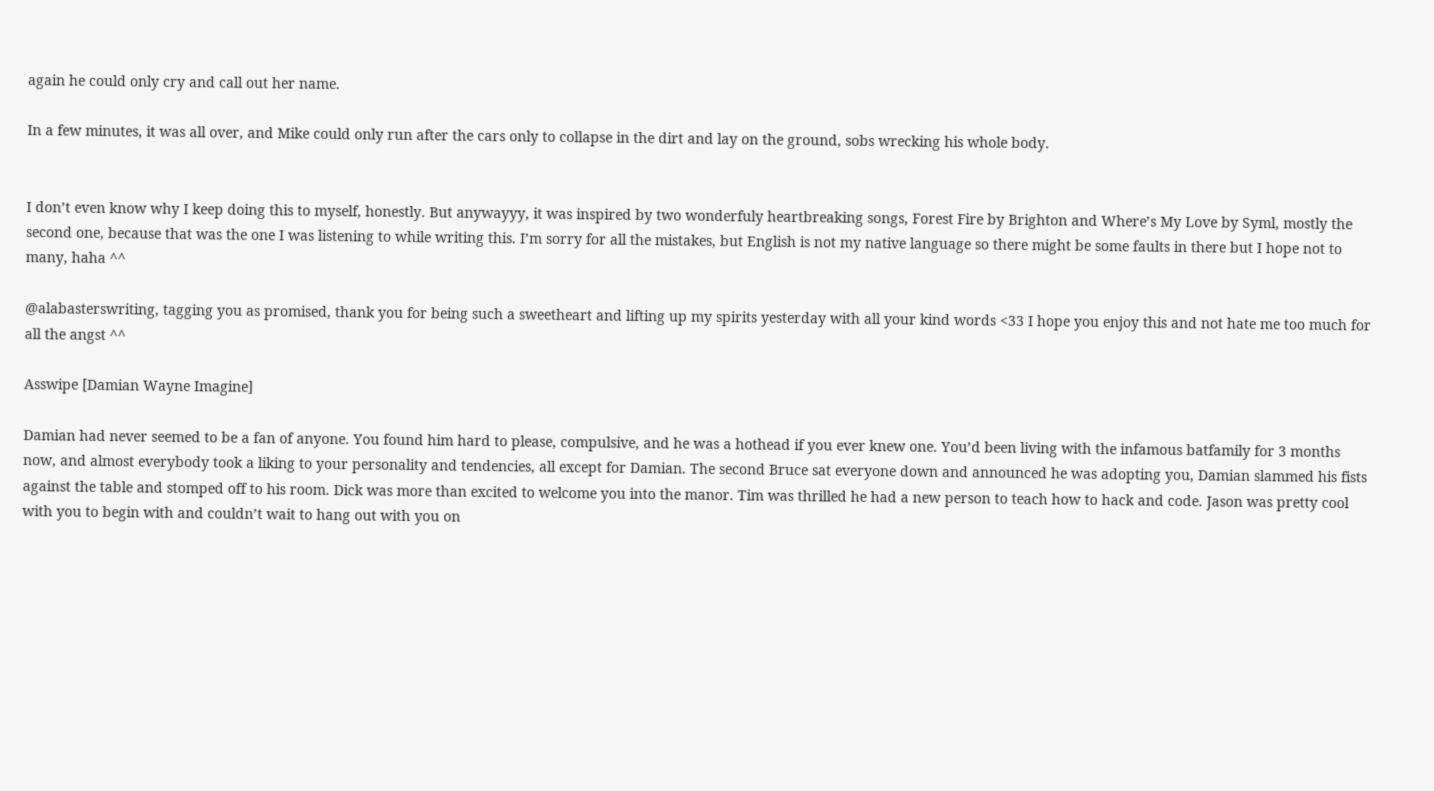again he could only cry and call out her name.

In a few minutes, it was all over, and Mike could only run after the cars only to collapse in the dirt and lay on the ground, sobs wrecking his whole body.


I don’t even know why I keep doing this to myself, honestly. But anywayyy, it was inspired by two wonderfuly heartbreaking songs, Forest Fire by Brighton and Where’s My Love by Syml, mostly the second one, because that was the one I was listening to while writing this. I’m sorry for all the mistakes, but English is not my native language so there might be some faults in there but I hope not to many, haha ^^

@alabasterswriting, tagging you as promised, thank you for being such a sweetheart and lifting up my spirits yesterday with all your kind words <33 I hope you enjoy this and not hate me too much for all the angst ^^

Asswipe [Damian Wayne Imagine]

Damian had never seemed to be a fan of anyone. You found him hard to please, compulsive, and he was a hothead if you ever knew one. You’d been living with the infamous batfamily for 3 months now, and almost everybody took a liking to your personality and tendencies, all except for Damian. The second Bruce sat everyone down and announced he was adopting you, Damian slammed his fists against the table and stomped off to his room. Dick was more than excited to welcome you into the manor. Tim was thrilled he had a new person to teach how to hack and code. Jason was pretty cool with you to begin with and couldn’t wait to hang out with you on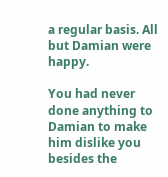a regular basis. All but Damian were happy.

You had never done anything to Damian to make him dislike you besides the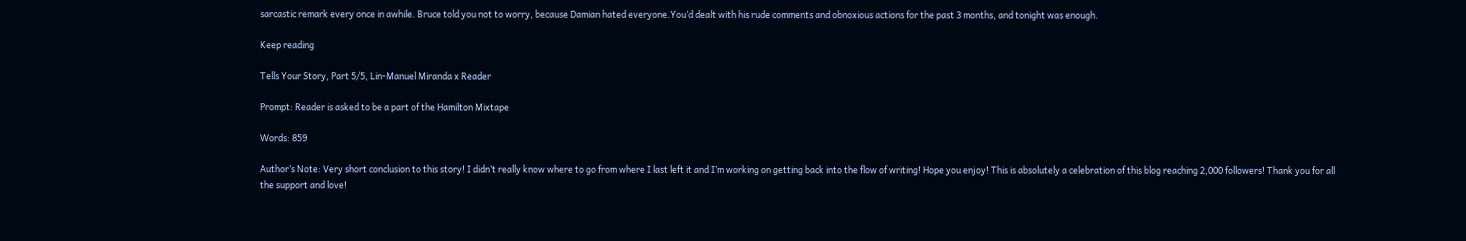sarcastic remark every once in awhile. Bruce told you not to worry, because Damian hated everyone.You’d dealt with his rude comments and obnoxious actions for the past 3 months, and tonight was enough.

Keep reading

Tells Your Story, Part 5/5, Lin-Manuel Miranda x Reader

Prompt: Reader is asked to be a part of the Hamilton Mixtape

Words: 859

Author’s Note: Very short conclusion to this story! I didn’t really know where to go from where I last left it and I’m working on getting back into the flow of writing! Hope you enjoy! This is absolutely a celebration of this blog reaching 2,000 followers! Thank you for all the support and love!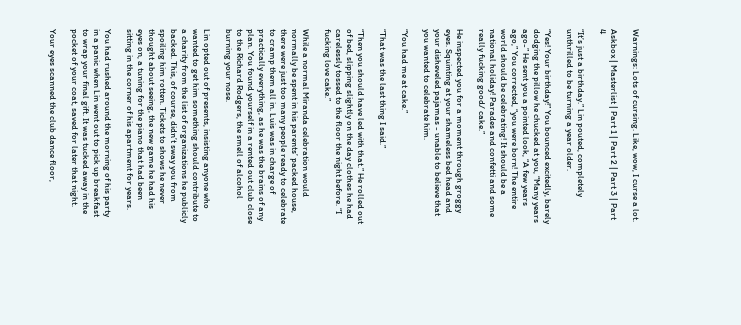Warnings: Lots of cursing. Like, wow, I curse a lot.

Askbox | Masterlist | Part 1 | Part 2 | Part 3 | Part 4

“It’s just a birthday.” Lin pouted, completely unthrilled to be turning a year older.

“Yes! Your birthday!” You bounced excitedly, barely dodging the pillow he chucked at you, “Many years ago-” He sent you a pointed look, “A few years ago,” You corrected, “you were born! The entire world should be celebrating! It should be a national holiday! Parades and confetti and some really fucking good/ cake.”

He inspected you for a moment through groggy eyes. Squinting at your shameless bed head and your disheveled pajamas - unable to believe that you wanted to celebrate him.

“You had me at cake.”

“That was the last thing I said.”

“Then you should have led with that.” He rolled out of bed, slipping slightly on the day clothes he had carelessly tossed to the floor the night before. “I fucking love cake.”

While a normal Miranda celebration would normally be spent in his parents’ packed house, there were just too many people ready to celebrate to cramp them all in. Luis was in charge of practically everything, as he was the brains of any plan. You found yourself in a rented out club close to the Richard Rodgers, the smell of alcohol burning your nose.

Lin opted out of presents, insisting anyone who wanted to get him something should contribute to a charity from the list of organizations he publicly backed. This, of course, didn’t sway you from spoiling him rotten. Tickets to shows he never thought about seeing, the new game he had his eyes on, a tuning for the piano that had been sitting in the corner of his apartment for years.

You had rushed around the morning of his party in a panic when Lin went out to pick up breakfast to wrap your final gift. It was tucked away in the pocket of your coat, saved for later that night.

Your eyes scanned the club dance floor,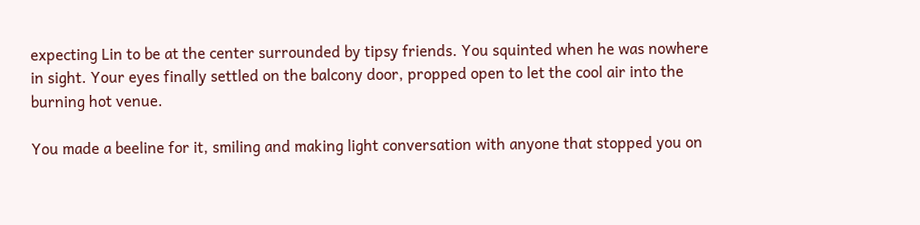expecting Lin to be at the center surrounded by tipsy friends. You squinted when he was nowhere in sight. Your eyes finally settled on the balcony door, propped open to let the cool air into the burning hot venue.

You made a beeline for it, smiling and making light conversation with anyone that stopped you on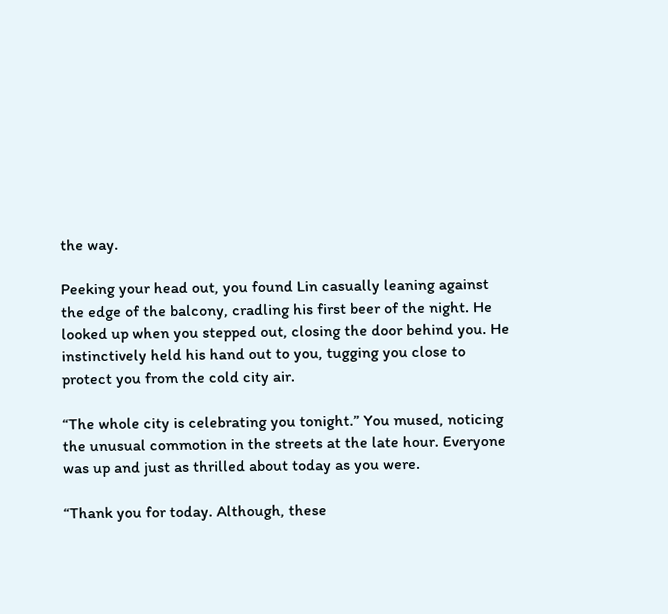the way.

Peeking your head out, you found Lin casually leaning against the edge of the balcony, cradling his first beer of the night. He looked up when you stepped out, closing the door behind you. He instinctively held his hand out to you, tugging you close to protect you from the cold city air.

“The whole city is celebrating you tonight.” You mused, noticing the unusual commotion in the streets at the late hour. Everyone was up and just as thrilled about today as you were.

“Thank you for today. Although, these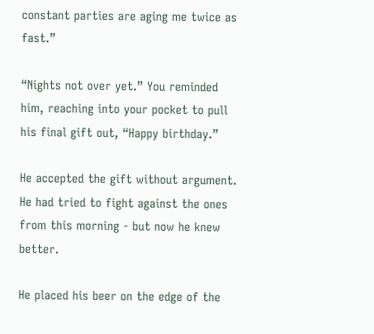constant parties are aging me twice as fast.”

“Nights not over yet.” You reminded him, reaching into your pocket to pull his final gift out, “Happy birthday.”

He accepted the gift without argument. He had tried to fight against the ones from this morning - but now he knew better.

He placed his beer on the edge of the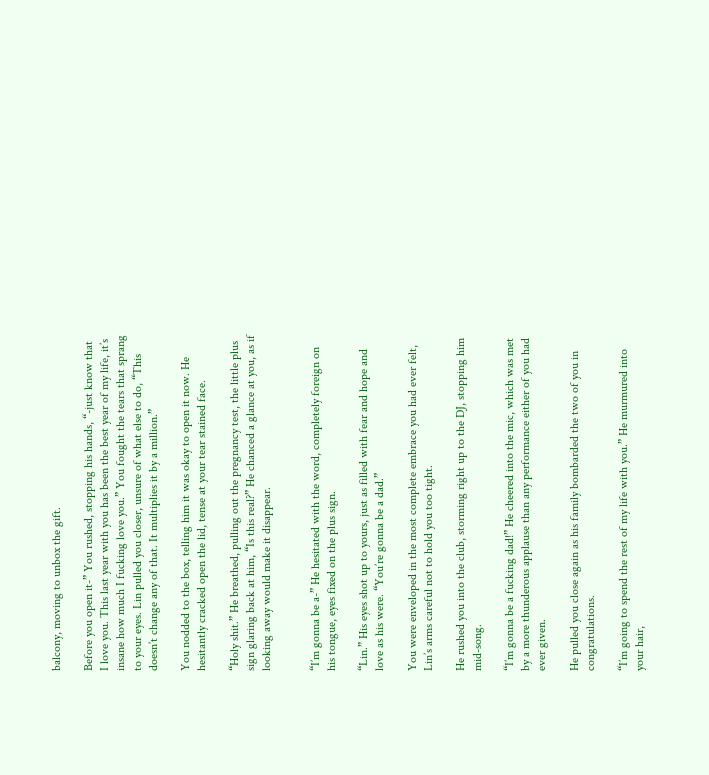balcony, moving to unbox the gift.

Before you open it-” You rushed, stopping his hands, “-just know that I love you. This last year with you has been the best year of my life, it’s insane how much I fucking love you.” You fought the tears that sprang to your eyes. Lin pulled you closer, unsure of what else to do, “This doesn’t change any of that. It multiplies it by a million.”

You nodded to the box, telling him it was okay to open it now. He hesitantly cracked open the lid, tense at your tear stained face.

“Holy shit.” He breathed, pulling out the pregnancy test, the little plus sign glaring back at him, “Is this real?” He chanced a glance at you, as if looking away would make it disappear.


“I’m gonna be a-” He hesitated with the word, completely foreign on his tongue, eyes fixed on the plus sign.

“Lin.” His eyes shot up to yours, just as filled with fear and hope and love as his were. “You’re gonna be a dad.”

You were enveloped in the most complete embrace you had ever felt, Lin’s arms careful not to hold you too tight.

He rushed you into the club, storming right up to the DJ, stopping him mid-song.

“I’m gonna be a fucking dad!” He cheered into the mic, which was met by a more thunderous applause than any performance either of you had ever given.

He pulled you close again as his family bombarded the two of you in congratulations.

“I’m going to spend the rest of my life with you.” He murmured into your hair,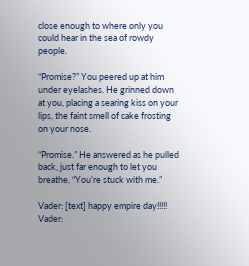close enough to where only you could hear in the sea of rowdy people.

“Promise?” You peered up at him under eyelashes. He grinned down at you, placing a searing kiss on your lips, the faint smell of cake frosting on your nose.

“Promise.” He answered as he pulled back, just far enough to let you breathe, “You’re stuck with me.”

Vader: [text] happy empire day!!!!!
Vader: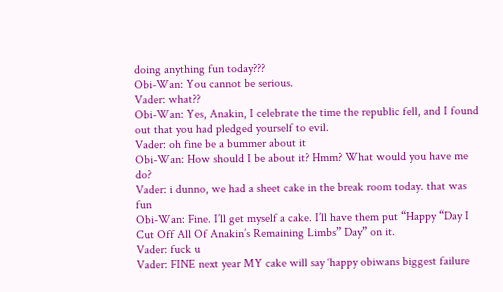doing anything fun today???
Obi-Wan: You cannot be serious.
Vader: what??
Obi-Wan: Yes, Anakin, I celebrate the time the republic fell, and I found out that you had pledged yourself to evil.
Vader: oh fine be a bummer about it
Obi-Wan: How should I be about it? Hmm? What would you have me do?
Vader: i dunno, we had a sheet cake in the break room today. that was fun
Obi-Wan: Fine. I’ll get myself a cake. I’ll have them put “Happy “Day I Cut Off All Of Anakin’s Remaining Limbs” Day” on it.
Vader: fuck u
Vader: FINE next year MY cake will say ‘happy obiwans biggest failure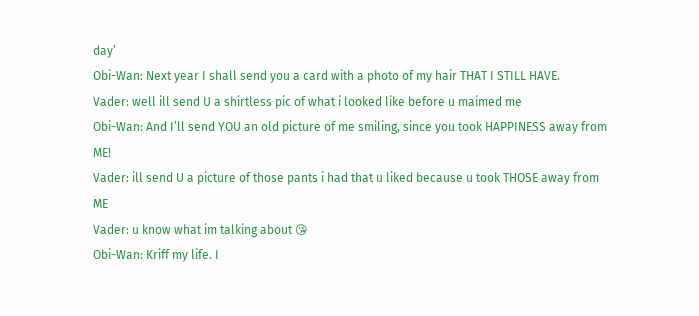day’
Obi-Wan: Next year I shall send you a card with a photo of my hair THAT I STILL HAVE.
Vader: well ill send U a shirtless pic of what i looked like before u maimed me
Obi-Wan: And I’ll send YOU an old picture of me smiling, since you took HAPPINESS away from ME!
Vader: ill send U a picture of those pants i had that u liked because u took THOSE away from ME
Vader: u know what im talking about 😘
Obi-Wan: Kriff my life. I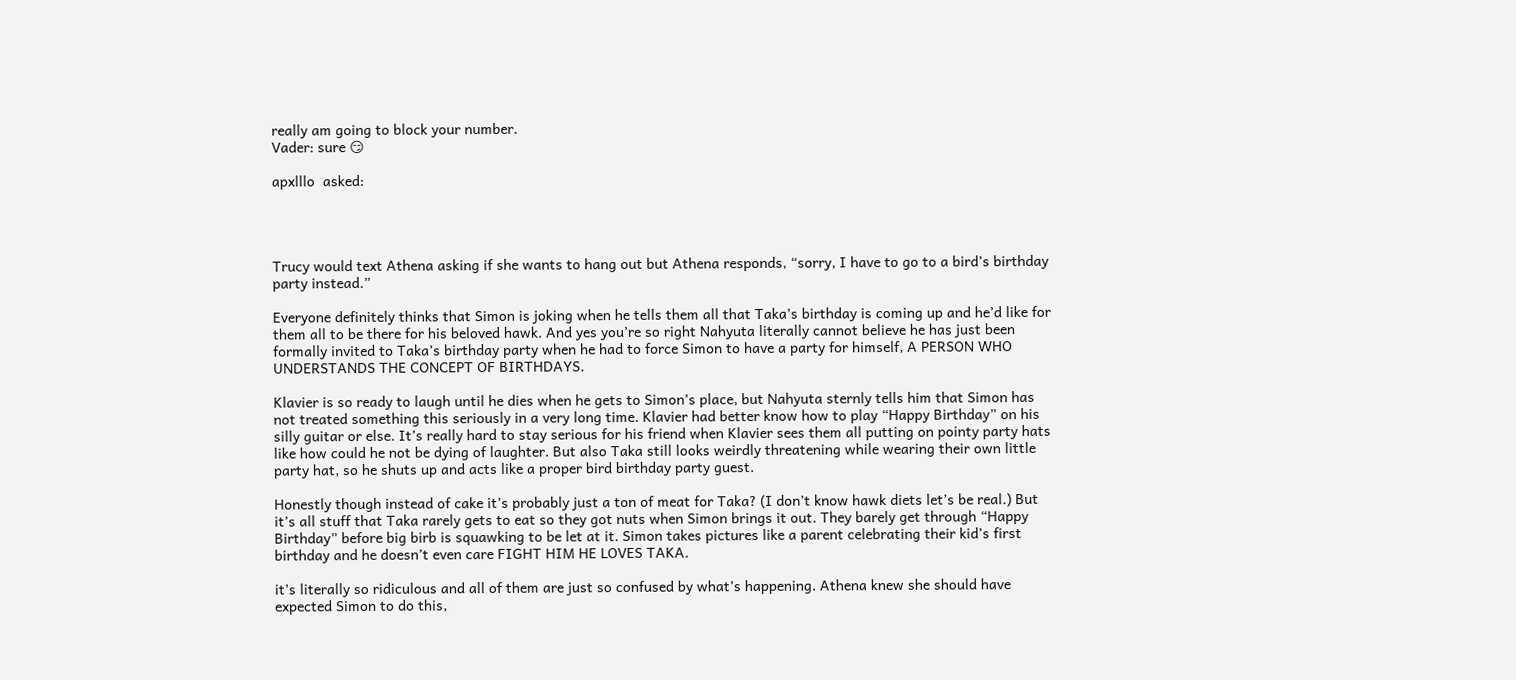really am going to block your number.
Vader: sure 😏

apxlllo  asked:




Trucy would text Athena asking if she wants to hang out but Athena responds, “sorry, I have to go to a bird’s birthday party instead.”

Everyone definitely thinks that Simon is joking when he tells them all that Taka’s birthday is coming up and he’d like for them all to be there for his beloved hawk. And yes you’re so right Nahyuta literally cannot believe he has just been formally invited to Taka’s birthday party when he had to force Simon to have a party for himself, A PERSON WHO UNDERSTANDS THE CONCEPT OF BIRTHDAYS.

Klavier is so ready to laugh until he dies when he gets to Simon’s place, but Nahyuta sternly tells him that Simon has not treated something this seriously in a very long time. Klavier had better know how to play “Happy Birthday” on his silly guitar or else. It’s really hard to stay serious for his friend when Klavier sees them all putting on pointy party hats like how could he not be dying of laughter. But also Taka still looks weirdly threatening while wearing their own little party hat, so he shuts up and acts like a proper bird birthday party guest.

Honestly though instead of cake it’s probably just a ton of meat for Taka? (I don’t know hawk diets let’s be real.) But it’s all stuff that Taka rarely gets to eat so they got nuts when Simon brings it out. They barely get through “Happy Birthday” before big birb is squawking to be let at it. Simon takes pictures like a parent celebrating their kid’s first birthday and he doesn’t even care FIGHT HIM HE LOVES TAKA.

it’s literally so ridiculous and all of them are just so confused by what’s happening. Athena knew she should have expected Simon to do this,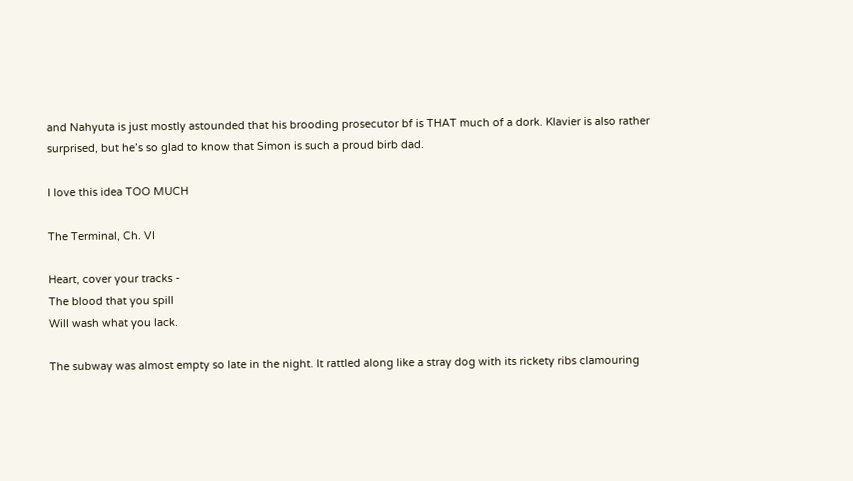and Nahyuta is just mostly astounded that his brooding prosecutor bf is THAT much of a dork. Klavier is also rather surprised, but he’s so glad to know that Simon is such a proud birb dad.

I love this idea TOO MUCH

The Terminal, Ch. VI

Heart, cover your tracks -
The blood that you spill
Will wash what you lack.

The subway was almost empty so late in the night. It rattled along like a stray dog with its rickety ribs clamouring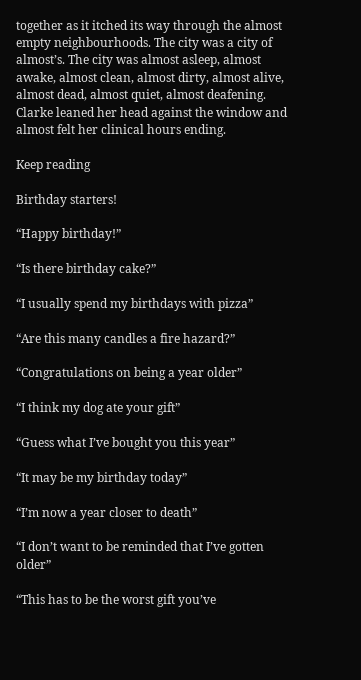together as it itched its way through the almost empty neighbourhoods. The city was a city of almost’s. The city was almost asleep, almost awake, almost clean, almost dirty, almost alive, almost dead, almost quiet, almost deafening. Clarke leaned her head against the window and almost felt her clinical hours ending.

Keep reading

Birthday starters!

“Happy birthday!”

“Is there birthday cake?”

“I usually spend my birthdays with pizza”

“Are this many candles a fire hazard?”

“Congratulations on being a year older”

“I think my dog ate your gift”

“Guess what I’ve bought you this year”

“It may be my birthday today”

“I’m now a year closer to death”

“I don’t want to be reminded that I’ve gotten older”

“This has to be the worst gift you’ve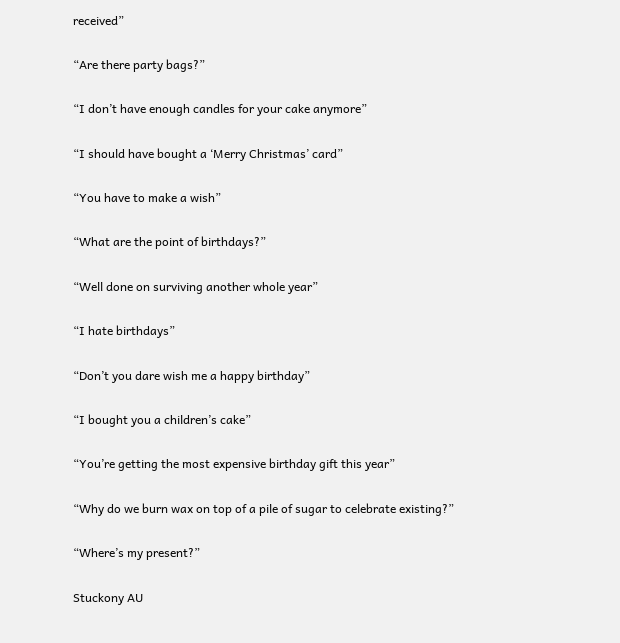received”

“Are there party bags?”

“I don’t have enough candles for your cake anymore”

“I should have bought a ‘Merry Christmas’ card”

“You have to make a wish”

“What are the point of birthdays?”

“Well done on surviving another whole year”

“I hate birthdays”

“Don’t you dare wish me a happy birthday”

“I bought you a children’s cake”

“You’re getting the most expensive birthday gift this year”

“Why do we burn wax on top of a pile of sugar to celebrate existing?”

“Where’s my present?”

Stuckony AU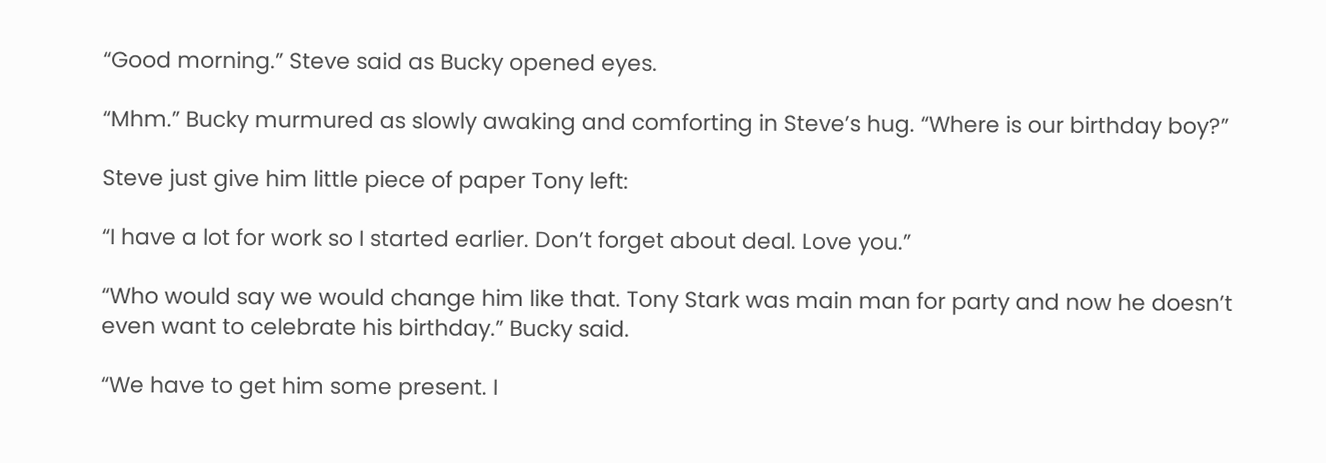“Good morning.” Steve said as Bucky opened eyes.

“Mhm.” Bucky murmured as slowly awaking and comforting in Steve’s hug. “Where is our birthday boy?”

Steve just give him little piece of paper Tony left:

“I have a lot for work so I started earlier. Don’t forget about deal. Love you.”

“Who would say we would change him like that. Tony Stark was main man for party and now he doesn’t even want to celebrate his birthday.” Bucky said.

“We have to get him some present. I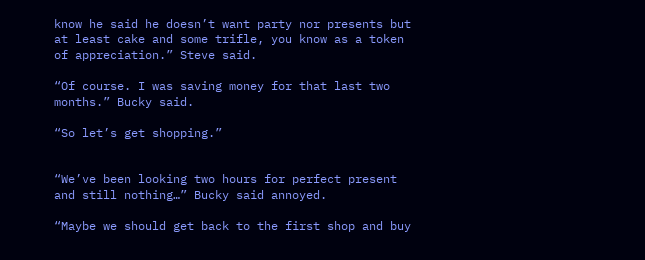know he said he doesn’t want party nor presents but at least cake and some trifle, you know as a token of appreciation.” Steve said.

“Of course. I was saving money for that last two months.” Bucky said.

“So let’s get shopping.”


“We’ve been looking two hours for perfect present and still nothing…” Bucky said annoyed.

“Maybe we should get back to the first shop and buy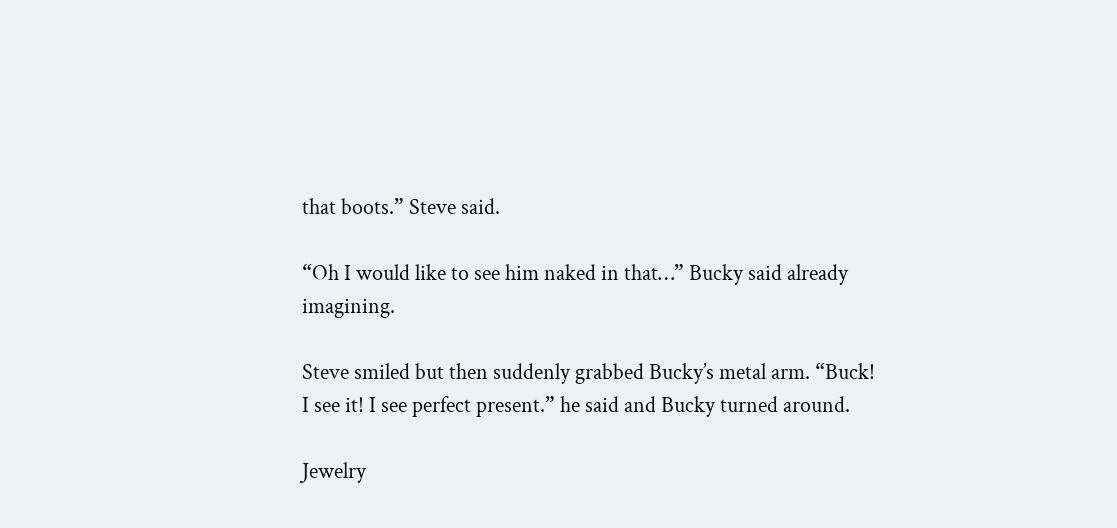that boots.” Steve said.

“Oh I would like to see him naked in that…” Bucky said already imagining.

Steve smiled but then suddenly grabbed Bucky’s metal arm. “Buck! I see it! I see perfect present.” he said and Bucky turned around.

Jewelry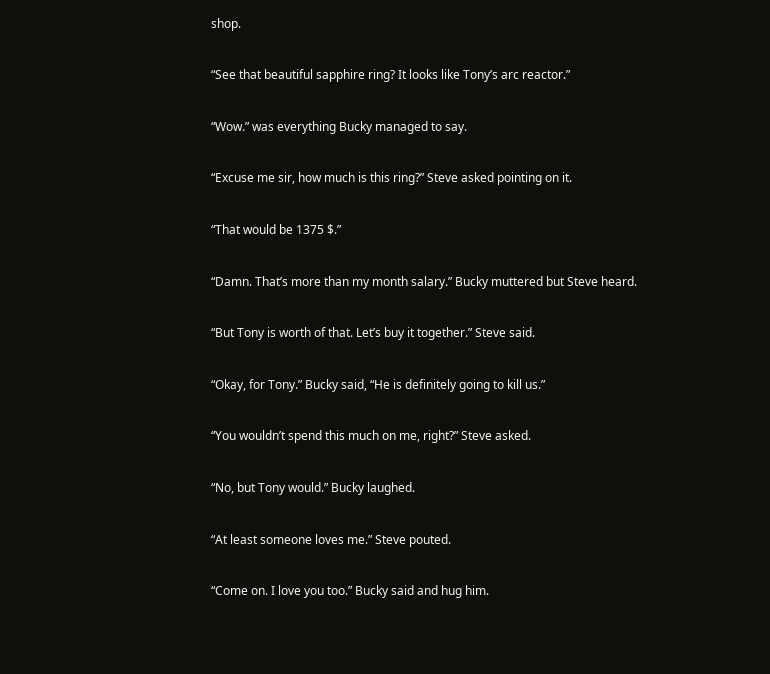shop.

“See that beautiful sapphire ring? It looks like Tony’s arc reactor.”

“Wow.” was everything Bucky managed to say.

“Excuse me sir, how much is this ring?” Steve asked pointing on it.

“That would be 1375 $.”

“Damn. That’s more than my month salary.” Bucky muttered but Steve heard.

“But Tony is worth of that. Let’s buy it together.” Steve said.

“Okay, for Tony.” Bucky said, “He is definitely going to kill us.”

“You wouldn’t spend this much on me, right?” Steve asked.

“No, but Tony would.” Bucky laughed.

“At least someone loves me.” Steve pouted.

“Come on. I love you too.” Bucky said and hug him.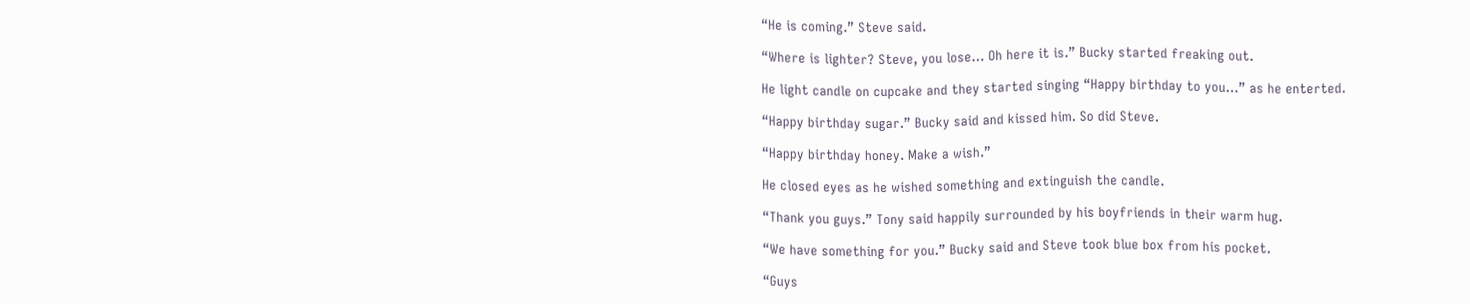“He is coming.” Steve said.

“Where is lighter? Steve, you lose… Oh here it is.” Bucky started freaking out.

He light candle on cupcake and they started singing “Happy birthday to you…” as he enterted.

“Happy birthday sugar.” Bucky said and kissed him. So did Steve.

“Happy birthday honey. Make a wish.”

He closed eyes as he wished something and extinguish the candle.

“Thank you guys.” Tony said happily surrounded by his boyfriends in their warm hug.

“We have something for you.” Bucky said and Steve took blue box from his pocket.

“Guys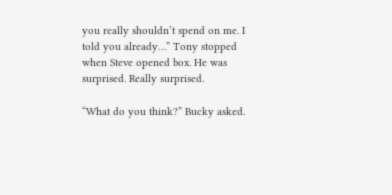you really shouldn’t spend on me. I told you already…” Tony stopped when Steve opened box. He was surprised. Really surprised.

“What do you think?” Bucky asked.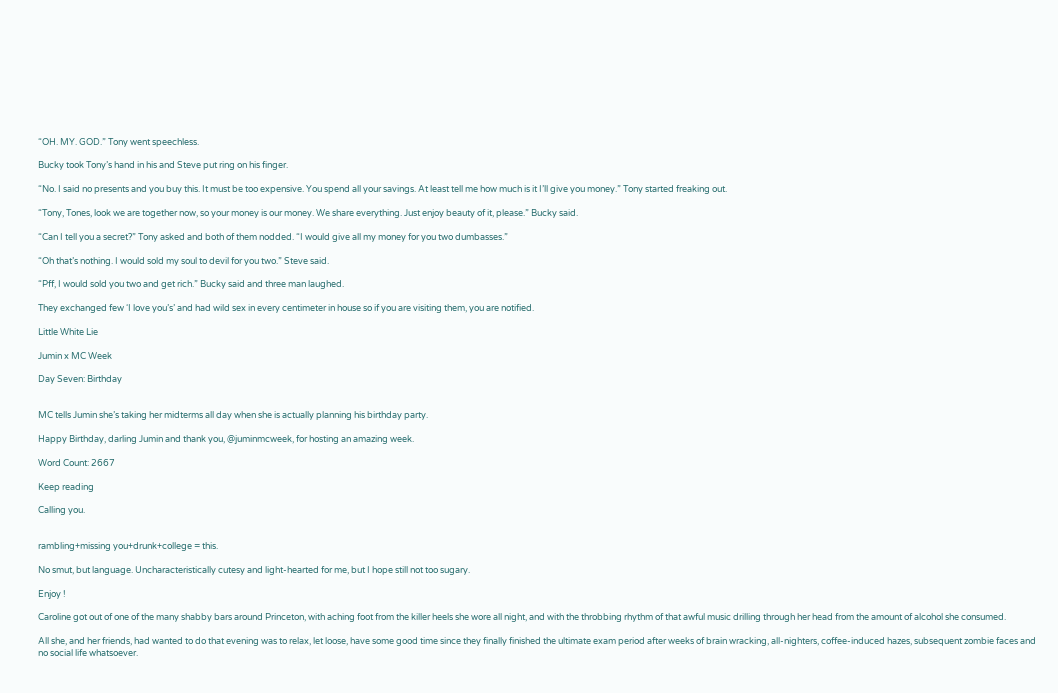“OH. MY. GOD.” Tony went speechless.

Bucky took Tony’s hand in his and Steve put ring on his finger.

“No. I said no presents and you buy this. It must be too expensive. You spend all your savings. At least tell me how much is it I’ll give you money.” Tony started freaking out.

“Tony, Tones, look we are together now, so your money is our money. We share everything. Just enjoy beauty of it, please.” Bucky said.

“Can I tell you a secret?” Tony asked and both of them nodded. “I would give all my money for you two dumbasses.”

“Oh that’s nothing. I would sold my soul to devil for you two.” Steve said.

“Pff, I would sold you two and get rich.” Bucky said and three man laughed.

They exchanged few ‘I love you’s’ and had wild sex in every centimeter in house so if you are visiting them, you are notified.

Little White Lie

Jumin x MC Week

Day Seven: Birthday


MC tells Jumin she’s taking her midterms all day when she is actually planning his birthday party.

Happy Birthday, darling Jumin and thank you, @juminmcweek, for hosting an amazing week.

Word Count: 2667

Keep reading

Calling you.


rambling+missing you+drunk+college = this.

No smut, but language. Uncharacteristically cutesy and light-hearted for me, but I hope still not too sugary.

Enjoy !

Caroline got out of one of the many shabby bars around Princeton, with aching foot from the killer heels she wore all night, and with the throbbing rhythm of that awful music drilling through her head from the amount of alcohol she consumed.

All she, and her friends, had wanted to do that evening was to relax, let loose, have some good time since they finally finished the ultimate exam period after weeks of brain wracking, all-nighters, coffee-induced hazes, subsequent zombie faces and no social life whatsoever.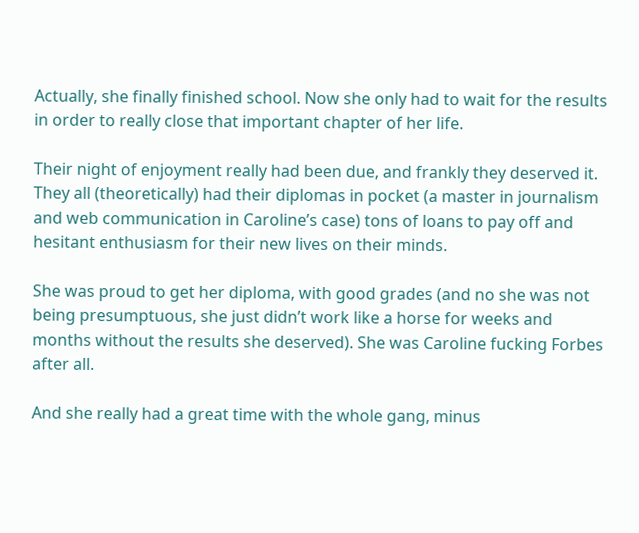Actually, she finally finished school. Now she only had to wait for the results in order to really close that important chapter of her life.

Their night of enjoyment really had been due, and frankly they deserved it. They all (theoretically) had their diplomas in pocket (a master in journalism and web communication in Caroline’s case) tons of loans to pay off and hesitant enthusiasm for their new lives on their minds.

She was proud to get her diploma, with good grades (and no she was not being presumptuous, she just didn’t work like a horse for weeks and months without the results she deserved). She was Caroline fucking Forbes after all.

And she really had a great time with the whole gang, minus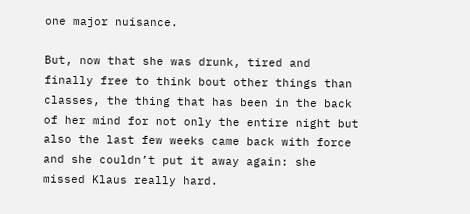one major nuisance.

But, now that she was drunk, tired and finally free to think bout other things than classes, the thing that has been in the back of her mind for not only the entire night but also the last few weeks came back with force and she couldn’t put it away again: she missed Klaus really hard.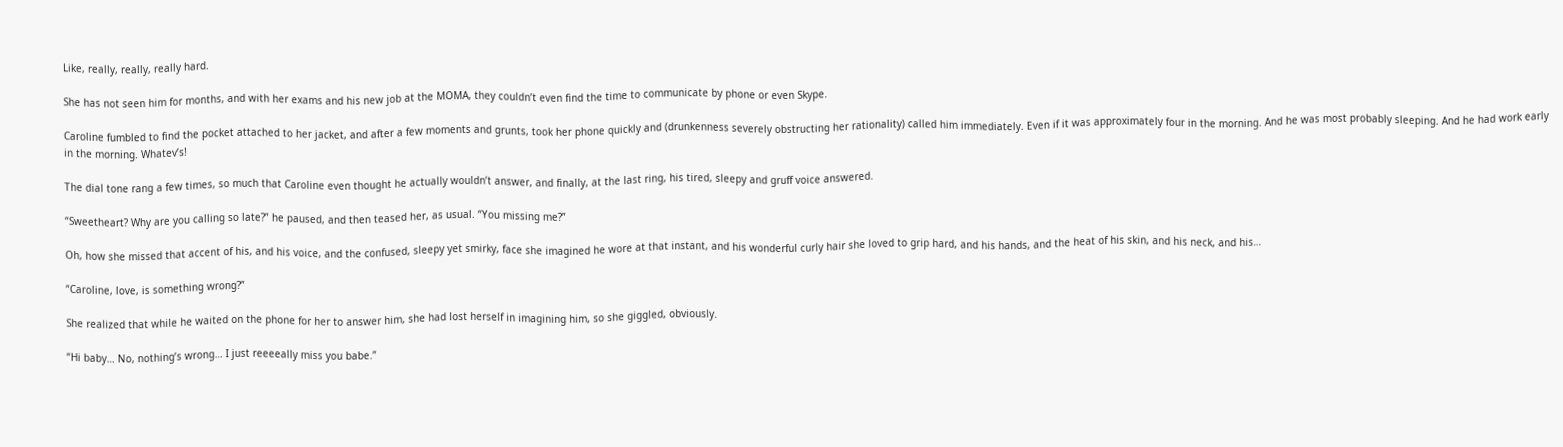Like, really, really, really hard.

She has not seen him for months, and with her exams and his new job at the MOMA, they couldn’t even find the time to communicate by phone or even Skype.

Caroline fumbled to find the pocket attached to her jacket, and after a few moments and grunts, took her phone quickly and (drunkenness severely obstructing her rationality) called him immediately. Even if it was approximately four in the morning. And he was most probably sleeping. And he had work early in the morning. Whatev’s!

The dial tone rang a few times, so much that Caroline even thought he actually wouldn’t answer, and finally, at the last ring, his tired, sleepy and gruff voice answered.

“Sweetheart? Why are you calling so late?” he paused, and then teased her, as usual. “You missing me?”

Oh, how she missed that accent of his, and his voice, and the confused, sleepy yet smirky, face she imagined he wore at that instant, and his wonderful curly hair she loved to grip hard, and his hands, and the heat of his skin, and his neck, and his…

“Caroline, love, is something wrong?”

She realized that while he waited on the phone for her to answer him, she had lost herself in imagining him, so she giggled, obviously.

“Hi baby… No, nothing’s wrong… I just reeeeally miss you babe.”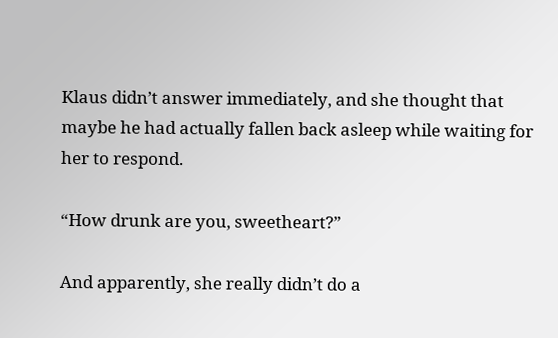Klaus didn’t answer immediately, and she thought that maybe he had actually fallen back asleep while waiting for her to respond.

“How drunk are you, sweetheart?”

And apparently, she really didn’t do a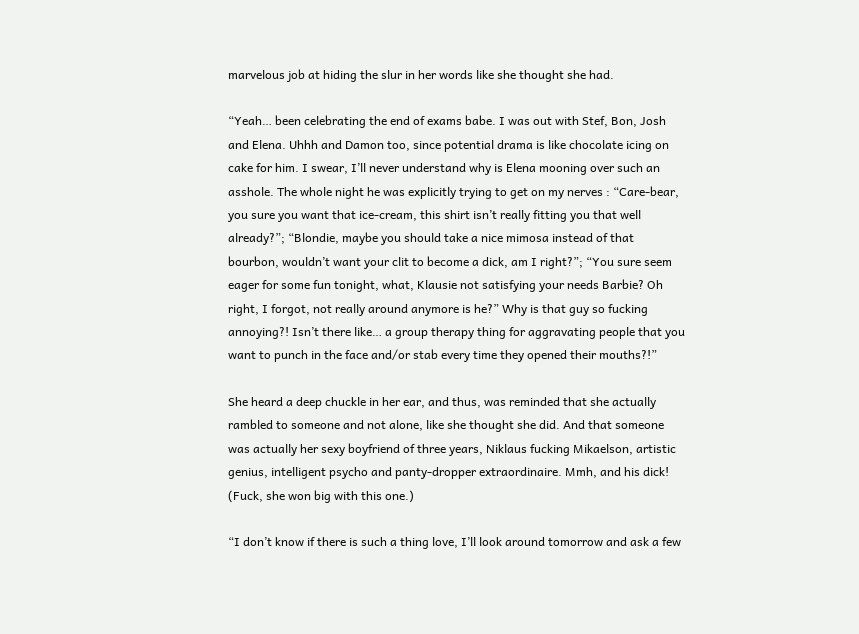marvelous job at hiding the slur in her words like she thought she had.

“Yeah… been celebrating the end of exams babe. I was out with Stef, Bon, Josh and Elena. Uhhh and Damon too, since potential drama is like chocolate icing on cake for him. I swear, I’ll never understand why is Elena mooning over such an asshole. The whole night he was explicitly trying to get on my nerves : “Care-bear, you sure you want that ice-cream, this shirt isn’t really fitting you that well already?”; “Blondie, maybe you should take a nice mimosa instead of that bourbon, wouldn’t want your clit to become a dick, am I right?”; “You sure seem eager for some fun tonight, what, Klausie not satisfying your needs Barbie? Oh right, I forgot, not really around anymore is he?” Why is that guy so fucking annoying?! Isn’t there like… a group therapy thing for aggravating people that you want to punch in the face and/or stab every time they opened their mouths?!”

She heard a deep chuckle in her ear, and thus, was reminded that she actually rambled to someone and not alone, like she thought she did. And that someone was actually her sexy boyfriend of three years, Niklaus fucking Mikaelson, artistic genius, intelligent psycho and panty-dropper extraordinaire. Mmh, and his dick! (Fuck, she won big with this one.)

“I don’t know if there is such a thing love, I’ll look around tomorrow and ask a few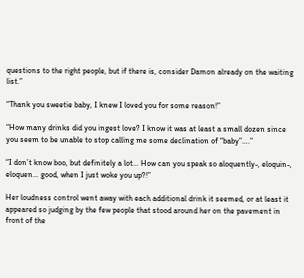questions to the right people, but if there is, consider Damon already on the waiting list.”

“Thank you sweetie baby, I knew I loved you for some reason!”

“How many drinks did you ingest love? I know it was at least a small dozen since you seem to be unable to stop calling me some declination of “baby”….”

“I don’t know boo, but definitely a lot… How can you speak so aloquently-, eloquin-, eloquen… good, when I just woke you up?!”

Her loudness control went away with each additional drink it seemed, or at least it appeared so judging by the few people that stood around her on the pavement in front of the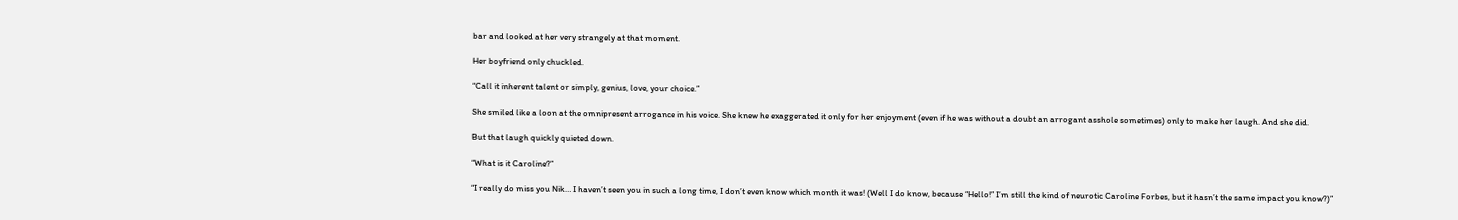bar and looked at her very strangely at that moment.

Her boyfriend only chuckled.

“Call it inherent talent or simply, genius, love, your choice.”

She smiled like a loon at the omnipresent arrogance in his voice. She knew he exaggerated it only for her enjoyment (even if he was without a doubt an arrogant asshole sometimes) only to make her laugh. And she did.

But that laugh quickly quieted down.

“What is it Caroline?”

“I really do miss you Nik… I haven’t seen you in such a long time, I don’t even know which month it was! (Well I do know, because “Hello!” I’m still the kind of neurotic Caroline Forbes, but it hasn’t the same impact you know?)”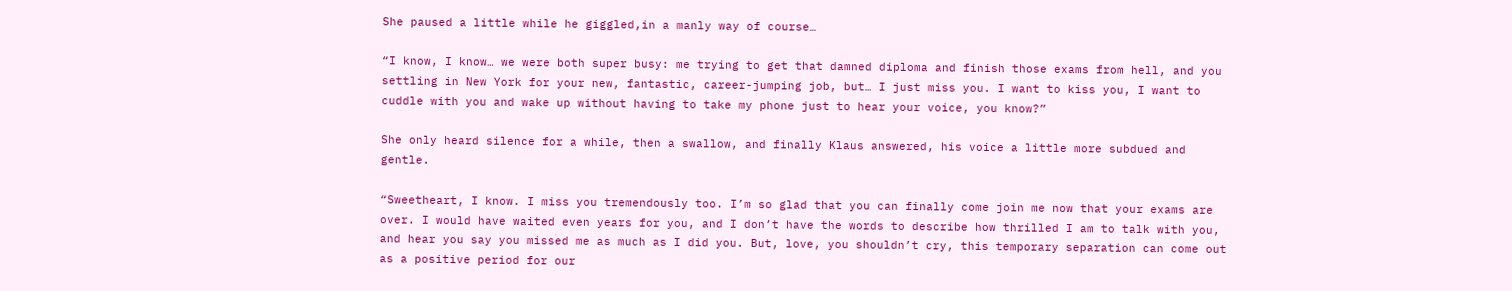She paused a little while he giggled,in a manly way of course…

“I know, I know… we were both super busy: me trying to get that damned diploma and finish those exams from hell, and you settling in New York for your new, fantastic, career-jumping job, but… I just miss you. I want to kiss you, I want to cuddle with you and wake up without having to take my phone just to hear your voice, you know?”

She only heard silence for a while, then a swallow, and finally Klaus answered, his voice a little more subdued and gentle.

“Sweetheart, I know. I miss you tremendously too. I’m so glad that you can finally come join me now that your exams are over. I would have waited even years for you, and I don’t have the words to describe how thrilled I am to talk with you, and hear you say you missed me as much as I did you. But, love, you shouldn’t cry, this temporary separation can come out as a positive period for our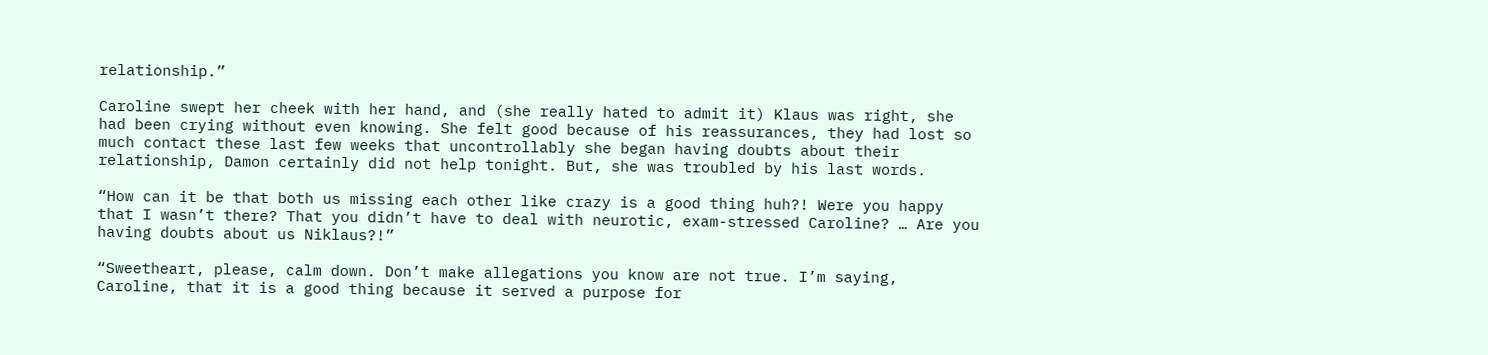relationship.”

Caroline swept her cheek with her hand, and (she really hated to admit it) Klaus was right, she had been crying without even knowing. She felt good because of his reassurances, they had lost so much contact these last few weeks that uncontrollably she began having doubts about their relationship, Damon certainly did not help tonight. But, she was troubled by his last words.

“How can it be that both us missing each other like crazy is a good thing huh?! Were you happy that I wasn’t there? That you didn’t have to deal with neurotic, exam-stressed Caroline? … Are you having doubts about us Niklaus?!”

“Sweetheart, please, calm down. Don’t make allegations you know are not true. I’m saying, Caroline, that it is a good thing because it served a purpose for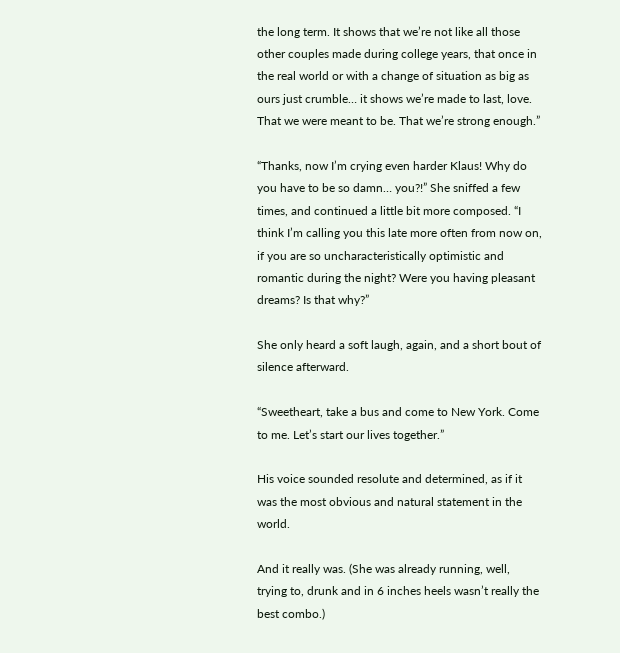the long term. It shows that we’re not like all those other couples made during college years, that once in the real world or with a change of situation as big as ours just crumble… it shows we’re made to last, love. That we were meant to be. That we’re strong enough.”

“Thanks, now I’m crying even harder Klaus! Why do you have to be so damn… you?!” She sniffed a few times, and continued a little bit more composed. “I think I’m calling you this late more often from now on, if you are so uncharacteristically optimistic and romantic during the night? Were you having pleasant dreams? Is that why?”

She only heard a soft laugh, again, and a short bout of silence afterward.

“Sweetheart, take a bus and come to New York. Come to me. Let’s start our lives together.”

His voice sounded resolute and determined, as if it was the most obvious and natural statement in the world.

And it really was. (She was already running, well, trying to, drunk and in 6 inches heels wasn’t really the best combo.)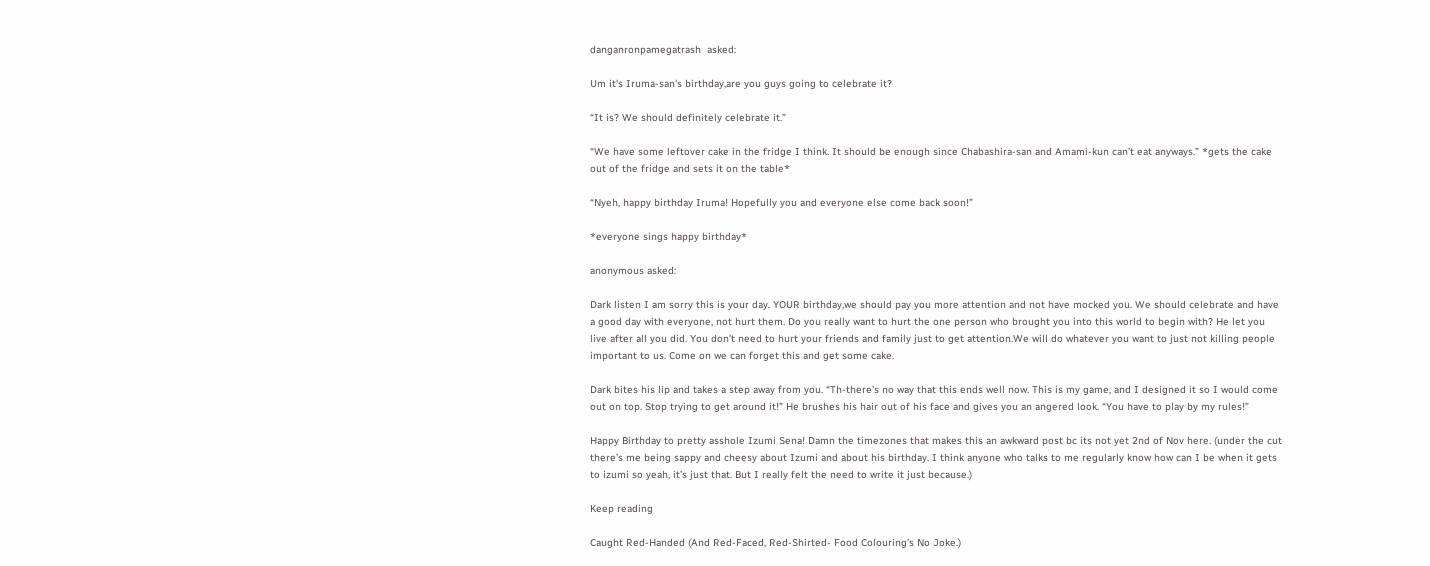danganronpamegatrash  asked:

Um it's Iruma-san's birthday,are you guys going to celebrate it?

“It is? We should definitely celebrate it.”

“We have some leftover cake in the fridge I think. It should be enough since Chabashira-san and Amami-kun can’t eat anyways.” *gets the cake out of the fridge and sets it on the table*

“Nyeh, happy birthday Iruma! Hopefully you and everyone else come back soon!”

*everyone sings happy birthday*

anonymous asked:

Dark listen I am sorry this is your day. YOUR birthday,we should pay you more attention and not have mocked you. We should celebrate and have a good day with everyone, not hurt them. Do you really want to hurt the one person who brought you into this world to begin with? He let you live after all you did. You don't need to hurt your friends and family just to get attention.We will do whatever you want to just not killing people important to us. Come on we can forget this and get some cake.

Dark bites his lip and takes a step away from you. “Th-there’s no way that this ends well now. This is my game, and I designed it so I would come out on top. Stop trying to get around it!” He brushes his hair out of his face and gives you an angered look. “You have to play by my rules!”

Happy Birthday to pretty asshole Izumi Sena! Damn the timezones that makes this an awkward post bc its not yet 2nd of Nov here. (under the cut there’s me being sappy and cheesy about Izumi and about his birthday. I think anyone who talks to me regularly know how can I be when it gets to izumi so yeah, it’s just that. But I really felt the need to write it just because.)

Keep reading

Caught Red-Handed (And Red-Faced, Red-Shirted- Food Colouring’s No Joke.)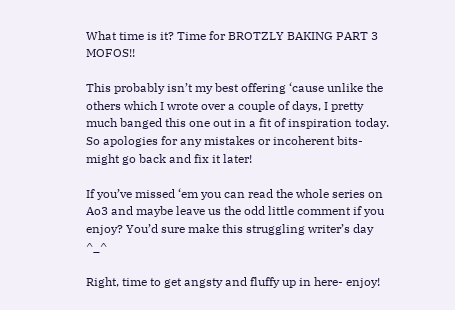What time is it? Time for BROTZLY BAKING PART 3 MOFOS!!

This probably isn’t my best offering ‘cause unlike the others which I wrote over a couple of days, I pretty much banged this one out in a fit of inspiration today. So apologies for any mistakes or incoherent bits- might go back and fix it later!

If you’ve missed ‘em you can read the whole series on Ao3 and maybe leave us the odd little comment if you enjoy? You’d sure make this struggling writer’s day ^_^

Right, time to get angsty and fluffy up in here- enjoy!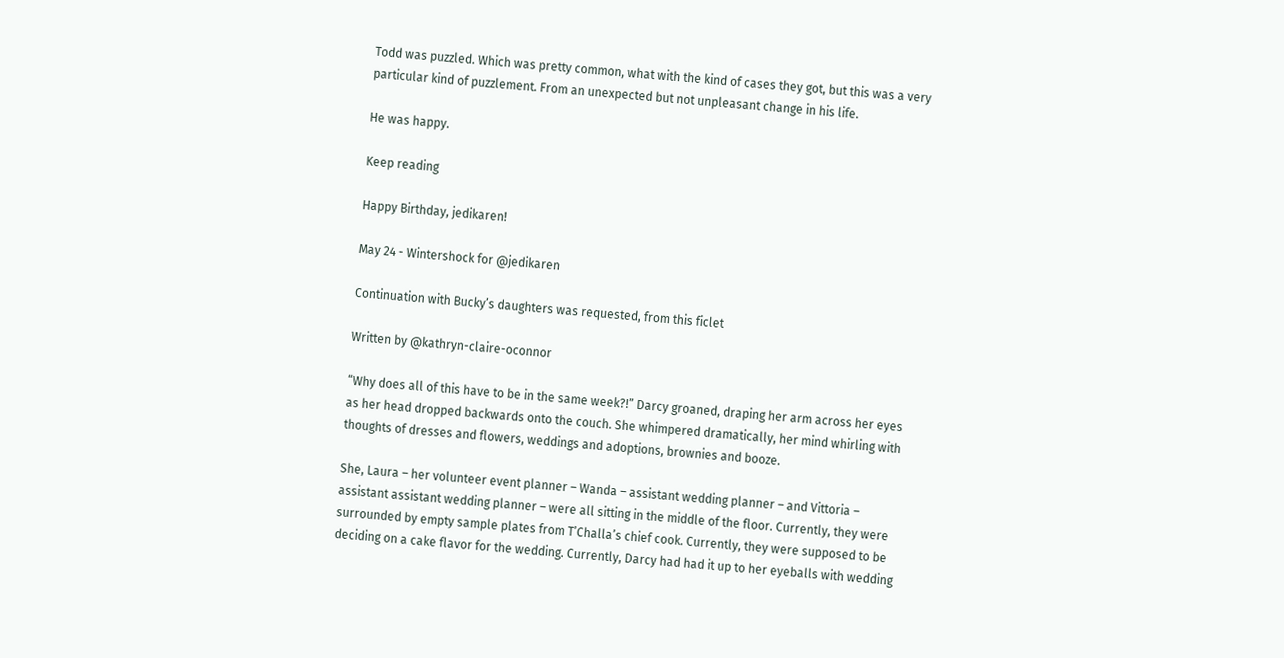Todd was puzzled. Which was pretty common, what with the kind of cases they got, but this was a very particular kind of puzzlement. From an unexpected but not unpleasant change in his life.

He was happy.

Keep reading

Happy Birthday, jedikaren!

May 24 - Wintershock for @jedikaren

Continuation with Bucky’s daughters was requested, from this ficlet

Written by @kathryn-claire-oconnor

“Why does all of this have to be in the same week?!” Darcy groaned, draping her arm across her eyes as her head dropped backwards onto the couch. She whimpered dramatically, her mind whirling with thoughts of dresses and flowers, weddings and adoptions, brownies and booze.

She, Laura – her volunteer event planner – Wanda – assistant wedding planner – and Vittoria – assistant assistant wedding planner – were all sitting in the middle of the floor. Currently, they were surrounded by empty sample plates from T’Challa’s chief cook. Currently, they were supposed to be deciding on a cake flavor for the wedding. Currently, Darcy had had it up to her eyeballs with wedding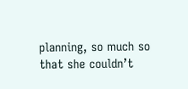planning, so much so that she couldn’t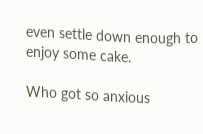even settle down enough to enjoy some cake.

Who got so anxious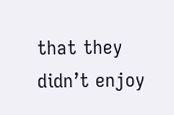that they didn’t enjoy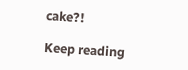cake?!

Keep reading